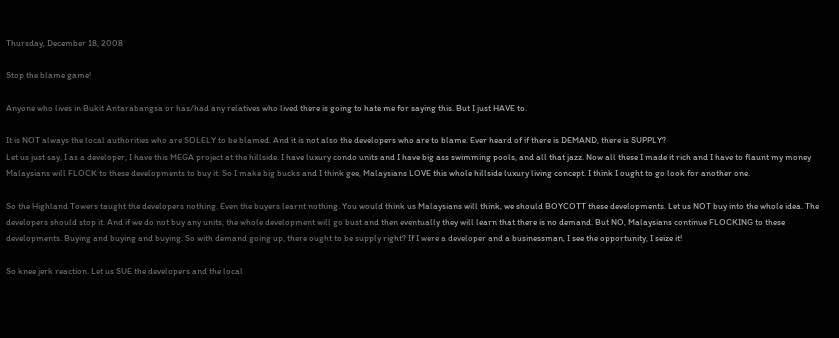Thursday, December 18, 2008

Stop the blame game!

Anyone who lives in Bukit Antarabangsa or has/had any relatives who lived there is going to hate me for saying this. But I just HAVE to.

It is NOT always the local authorities who are SOLELY to be blamed. And it is not also the developers who are to blame. Ever heard of if there is DEMAND, there is SUPPLY?
Let us just say, I as a developer, I have this MEGA project at the hillside. I have luxury condo units and I have big ass swimming pools, and all that jazz. Now all these I made it rich and I have to flaunt my money Malaysians will FLOCK to these developments to buy it. So I make big bucks and I think gee, Malaysians LOVE this whole hillside luxury living concept. I think I ought to go look for another one.

So the Highland Towers taught the developers nothing. Even the buyers learnt nothing. You would think us Malaysians will think, we should BOYCOTT these developments. Let us NOT buy into the whole idea. The developers should stop it. And if we do not buy any units, the whole development will go bust and then eventually they will learn that there is no demand. But NO, Malaysians continue FLOCKING to these developments. Buying and buying and buying. So with demand going up, there ought to be supply right? If I were a developer and a businessman, I see the opportunity, I seize it!

So knee jerk reaction. Let us SUE the developers and the local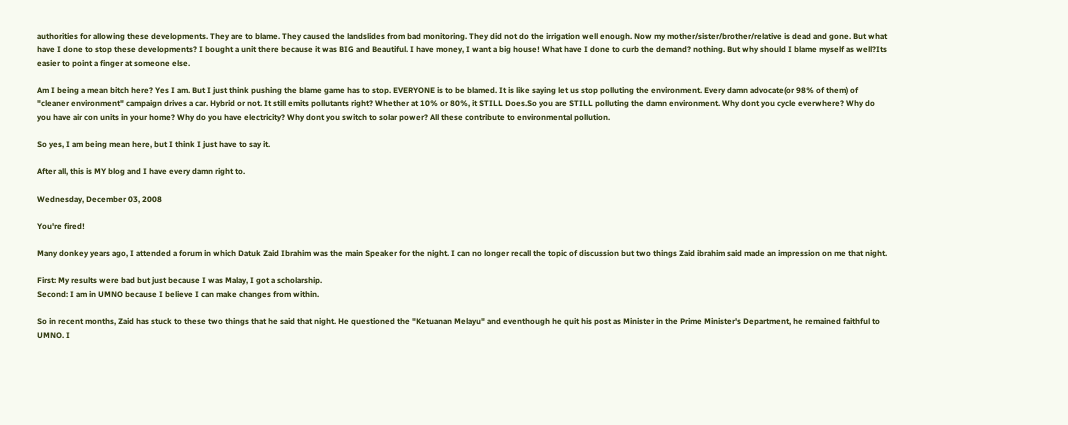authorities for allowing these developments. They are to blame. They caused the landslides from bad monitoring. They did not do the irrigation well enough. Now my mother/sister/brother/relative is dead and gone. But what have I done to stop these developments? I bought a unit there because it was BIG and Beautiful. I have money, I want a big house! What have I done to curb the demand? nothing. But why should I blame myself as well?Its easier to point a finger at someone else.

Am I being a mean bitch here? Yes I am. But I just think pushing the blame game has to stop. EVERYONE is to be blamed. It is like saying let us stop polluting the environment. Every damn advocate(or 98% of them) of "cleaner environment" campaign drives a car. Hybrid or not. It still emits pollutants right? Whether at 10% or 80%, it STILL Does.So you are STILL polluting the damn environment. Why dont you cycle everwhere? Why do you have air con units in your home? Why do you have electricity? Why dont you switch to solar power? All these contribute to environmental pollution.

So yes, I am being mean here, but I think I just have to say it.

After all, this is MY blog and I have every damn right to.

Wednesday, December 03, 2008

You're fired!

Many donkey years ago, I attended a forum in which Datuk Zaid Ibrahim was the main Speaker for the night. I can no longer recall the topic of discussion but two things Zaid ibrahim said made an impression on me that night.

First: My results were bad but just because I was Malay, I got a scholarship.
Second: I am in UMNO because I believe I can make changes from within.

So in recent months, Zaid has stuck to these two things that he said that night. He questioned the "Ketuanan Melayu" and eventhough he quit his post as Minister in the Prime Minister's Department, he remained faithful to UMNO. I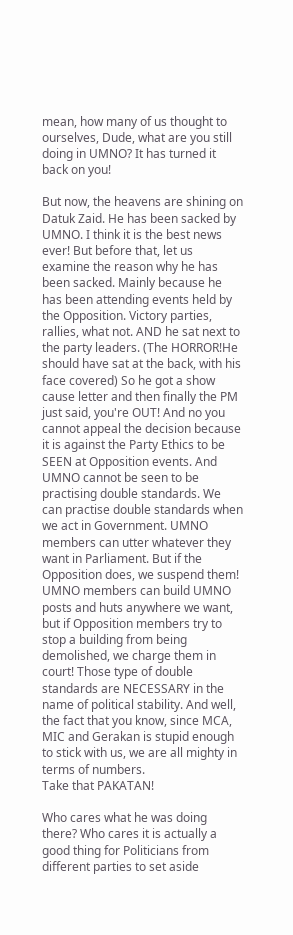mean, how many of us thought to ourselves, Dude, what are you still doing in UMNO? It has turned it back on you!

But now, the heavens are shining on Datuk Zaid. He has been sacked by UMNO. I think it is the best news ever! But before that, let us examine the reason why he has been sacked. Mainly because he has been attending events held by the Opposition. Victory parties, rallies, what not. AND he sat next to the party leaders. (The HORROR!He should have sat at the back, with his face covered) So he got a show cause letter and then finally the PM just said, you're OUT! And no you cannot appeal the decision because it is against the Party Ethics to be SEEN at Opposition events. And UMNO cannot be seen to be practising double standards. We can practise double standards when we act in Government. UMNO members can utter whatever they want in Parliament. But if the Opposition does, we suspend them! UMNO members can build UMNO posts and huts anywhere we want, but if Opposition members try to stop a building from being demolished, we charge them in court! Those type of double standards are NECESSARY in the name of political stability. And well, the fact that you know, since MCA, MIC and Gerakan is stupid enough to stick with us, we are all mighty in terms of numbers.
Take that PAKATAN!

Who cares what he was doing there? Who cares it is actually a good thing for Politicians from different parties to set aside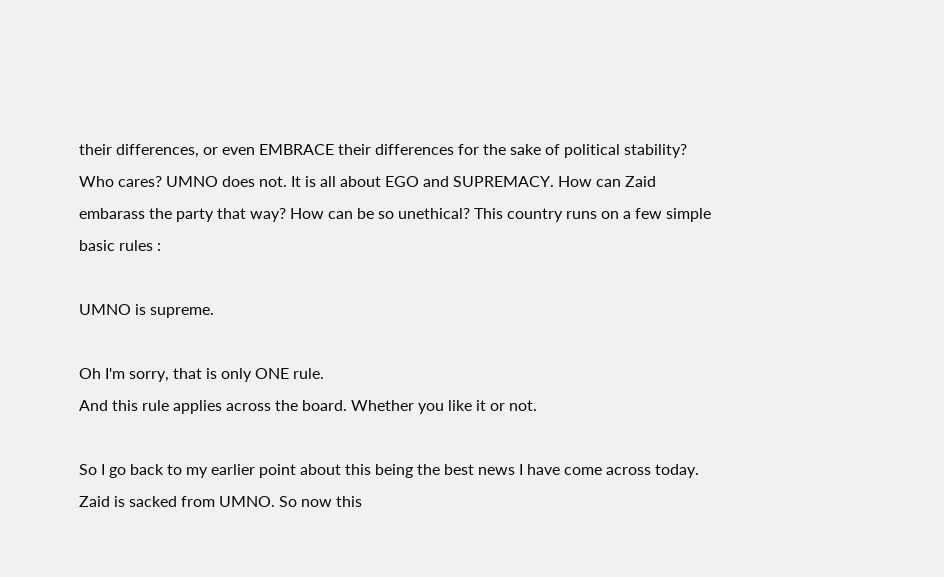their differences, or even EMBRACE their differences for the sake of political stability? Who cares? UMNO does not. It is all about EGO and SUPREMACY. How can Zaid embarass the party that way? How can be so unethical? This country runs on a few simple basic rules :

UMNO is supreme.

Oh I'm sorry, that is only ONE rule.
And this rule applies across the board. Whether you like it or not.

So I go back to my earlier point about this being the best news I have come across today. Zaid is sacked from UMNO. So now this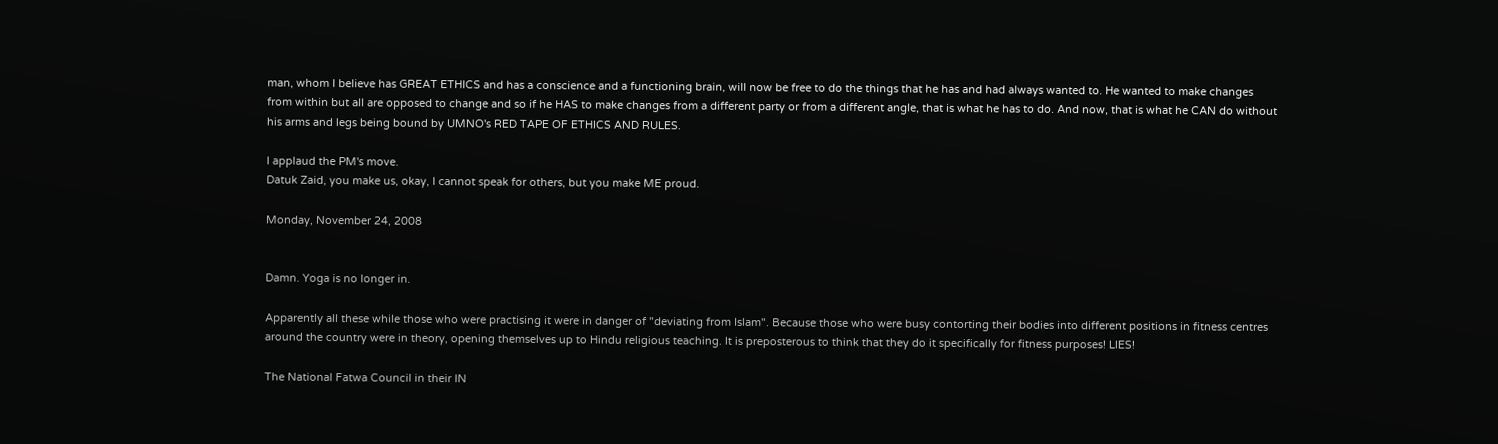man, whom I believe has GREAT ETHICS and has a conscience and a functioning brain, will now be free to do the things that he has and had always wanted to. He wanted to make changes from within but all are opposed to change and so if he HAS to make changes from a different party or from a different angle, that is what he has to do. And now, that is what he CAN do without his arms and legs being bound by UMNO's RED TAPE OF ETHICS AND RULES.

I applaud the PM's move.
Datuk Zaid, you make us, okay, I cannot speak for others, but you make ME proud.

Monday, November 24, 2008


Damn. Yoga is no longer in.

Apparently all these while those who were practising it were in danger of "deviating from Islam". Because those who were busy contorting their bodies into different positions in fitness centres around the country were in theory, opening themselves up to Hindu religious teaching. It is preposterous to think that they do it specifically for fitness purposes! LIES!

The National Fatwa Council in their IN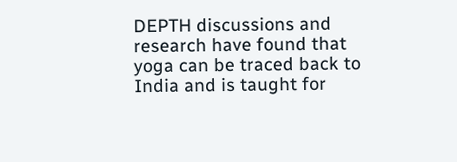DEPTH discussions and research have found that yoga can be traced back to India and is taught for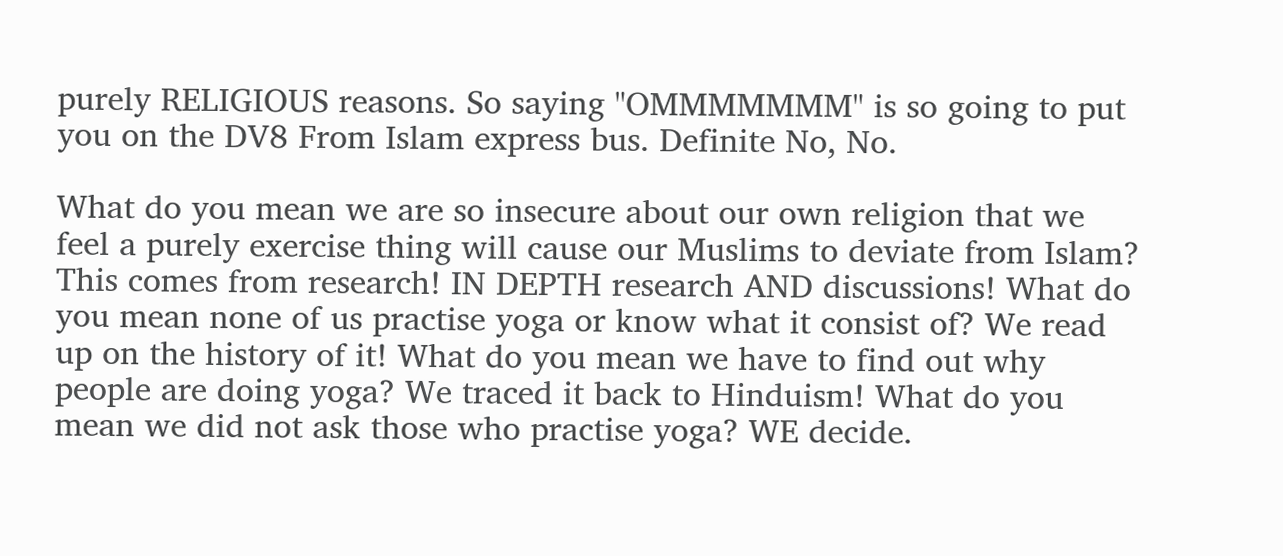purely RELIGIOUS reasons. So saying "OMMMMMMM" is so going to put you on the DV8 From Islam express bus. Definite No, No.

What do you mean we are so insecure about our own religion that we feel a purely exercise thing will cause our Muslims to deviate from Islam? This comes from research! IN DEPTH research AND discussions! What do you mean none of us practise yoga or know what it consist of? We read up on the history of it! What do you mean we have to find out why people are doing yoga? We traced it back to Hinduism! What do you mean we did not ask those who practise yoga? WE decide.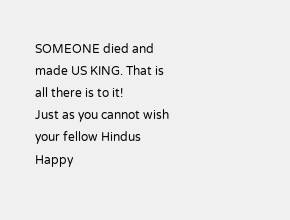SOMEONE died and made US KING. That is all there is to it!
Just as you cannot wish your fellow Hindus Happy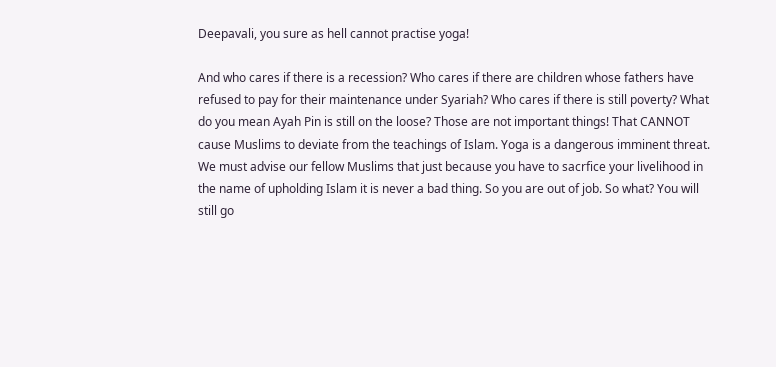Deepavali, you sure as hell cannot practise yoga!

And who cares if there is a recession? Who cares if there are children whose fathers have refused to pay for their maintenance under Syariah? Who cares if there is still poverty? What do you mean Ayah Pin is still on the loose? Those are not important things! That CANNOT cause Muslims to deviate from the teachings of Islam. Yoga is a dangerous imminent threat. We must advise our fellow Muslims that just because you have to sacrfice your livelihood in the name of upholding Islam it is never a bad thing. So you are out of job. So what? You will still go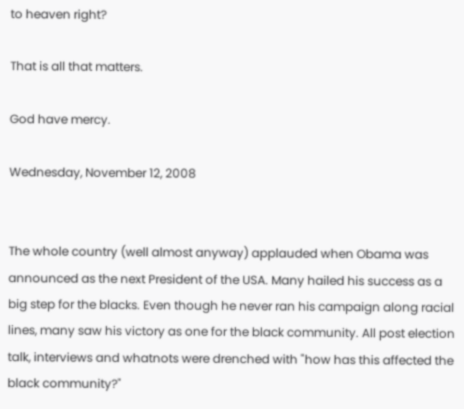to heaven right?

That is all that matters.

God have mercy.

Wednesday, November 12, 2008


The whole country (well almost anyway) applauded when Obama was announced as the next President of the USA. Many hailed his success as a big step for the blacks. Even though he never ran his campaign along racial lines, many saw his victory as one for the black community. All post election talk, interviews and whatnots were drenched with "how has this affected the black community?"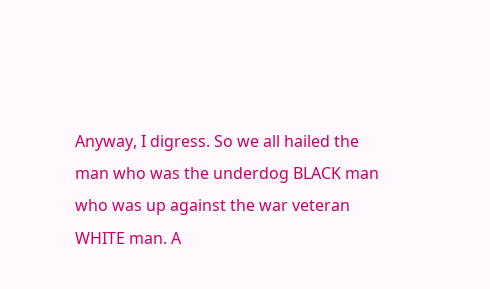Anyway, I digress. So we all hailed the man who was the underdog BLACK man who was up against the war veteran WHITE man. A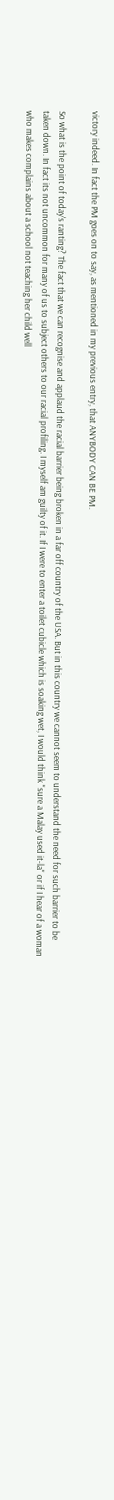victory indeed. In fact the PM goes on to say, as mentioned in my previous entry, that ANYBODY CAN BE PM.

So what is the point of today's ranting? The fact that we can recognise and applaud the racial barrier being broken in a far off country of the USA. But in this country we cannot seem to understand the need for such barrier to be taken down. In fact its not uncommon for many of us to subject others to our racial profiling. I myself am guilty of it. If I were to enter a toilet cubicle which is soaking wet, I would think "sure a Malay used it-la" or if I hear of a woman who makes complains about a school not teaching her child well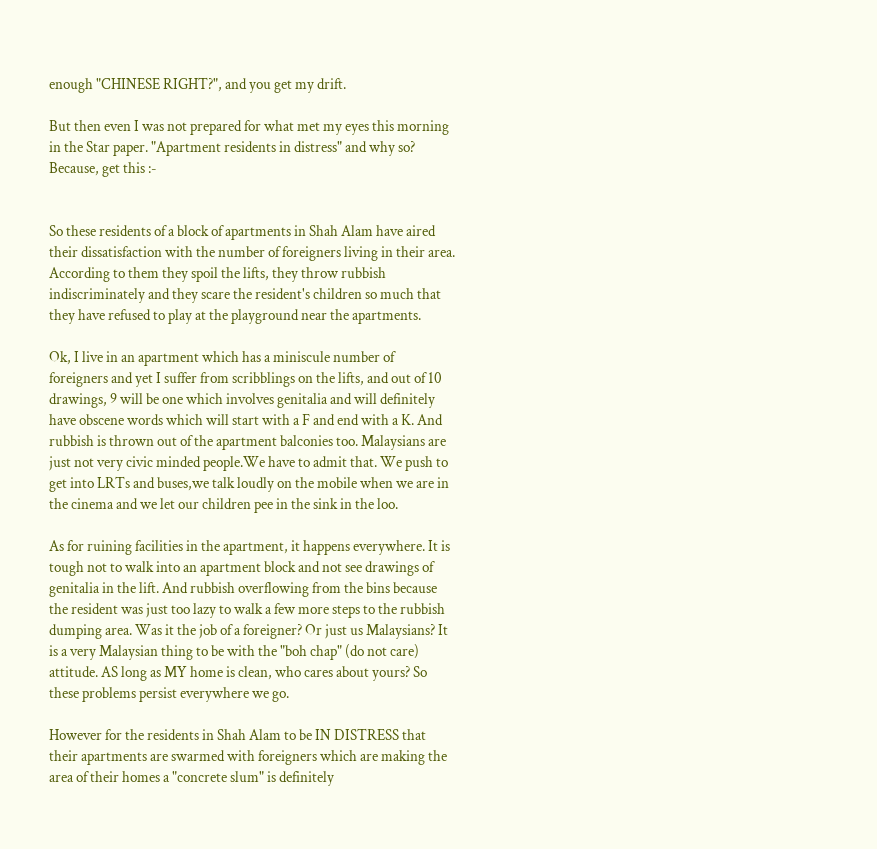enough "CHINESE RIGHT?", and you get my drift.

But then even I was not prepared for what met my eyes this morning in the Star paper. "Apartment residents in distress" and why so? Because, get this :-


So these residents of a block of apartments in Shah Alam have aired their dissatisfaction with the number of foreigners living in their area. According to them they spoil the lifts, they throw rubbish indiscriminately and they scare the resident's children so much that they have refused to play at the playground near the apartments.

Ok, I live in an apartment which has a miniscule number of foreigners and yet I suffer from scribblings on the lifts, and out of 10 drawings, 9 will be one which involves genitalia and will definitely have obscene words which will start with a F and end with a K. And rubbish is thrown out of the apartment balconies too. Malaysians are just not very civic minded people.We have to admit that. We push to get into LRTs and buses,we talk loudly on the mobile when we are in the cinema and we let our children pee in the sink in the loo.

As for ruining facilities in the apartment, it happens everywhere. It is tough not to walk into an apartment block and not see drawings of genitalia in the lift. And rubbish overflowing from the bins because the resident was just too lazy to walk a few more steps to the rubbish dumping area. Was it the job of a foreigner? Or just us Malaysians? It is a very Malaysian thing to be with the "boh chap" (do not care) attitude. AS long as MY home is clean, who cares about yours? So these problems persist everywhere we go.

However for the residents in Shah Alam to be IN DISTRESS that their apartments are swarmed with foreigners which are making the area of their homes a "concrete slum" is definitely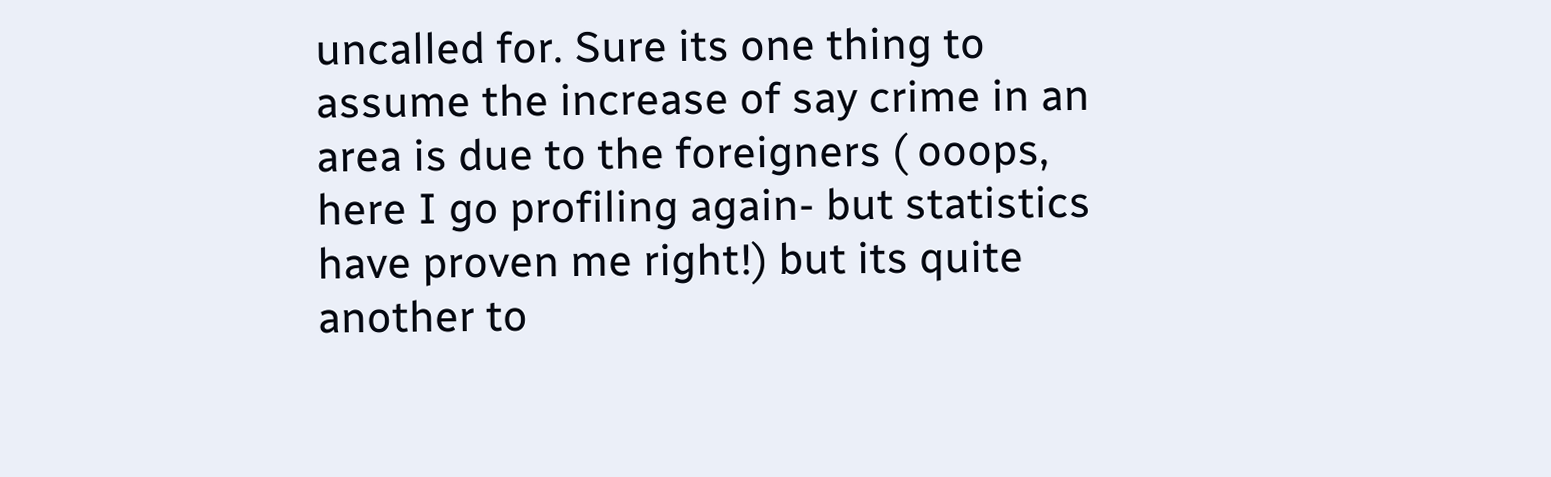uncalled for. Sure its one thing to assume the increase of say crime in an area is due to the foreigners ( ooops, here I go profiling again- but statistics have proven me right!) but its quite another to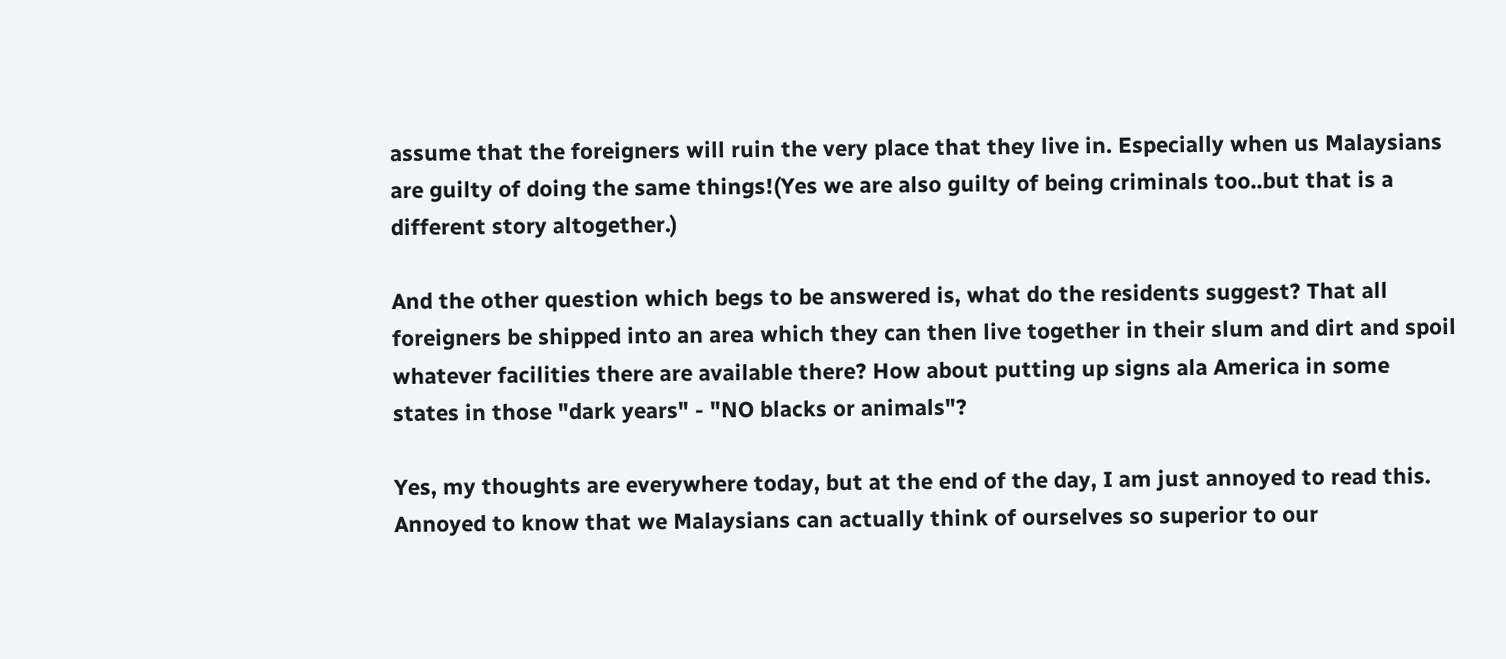assume that the foreigners will ruin the very place that they live in. Especially when us Malaysians are guilty of doing the same things!(Yes we are also guilty of being criminals too..but that is a different story altogether.)

And the other question which begs to be answered is, what do the residents suggest? That all foreigners be shipped into an area which they can then live together in their slum and dirt and spoil whatever facilities there are available there? How about putting up signs ala America in some states in those "dark years" - "NO blacks or animals"?

Yes, my thoughts are everywhere today, but at the end of the day, I am just annoyed to read this. Annoyed to know that we Malaysians can actually think of ourselves so superior to our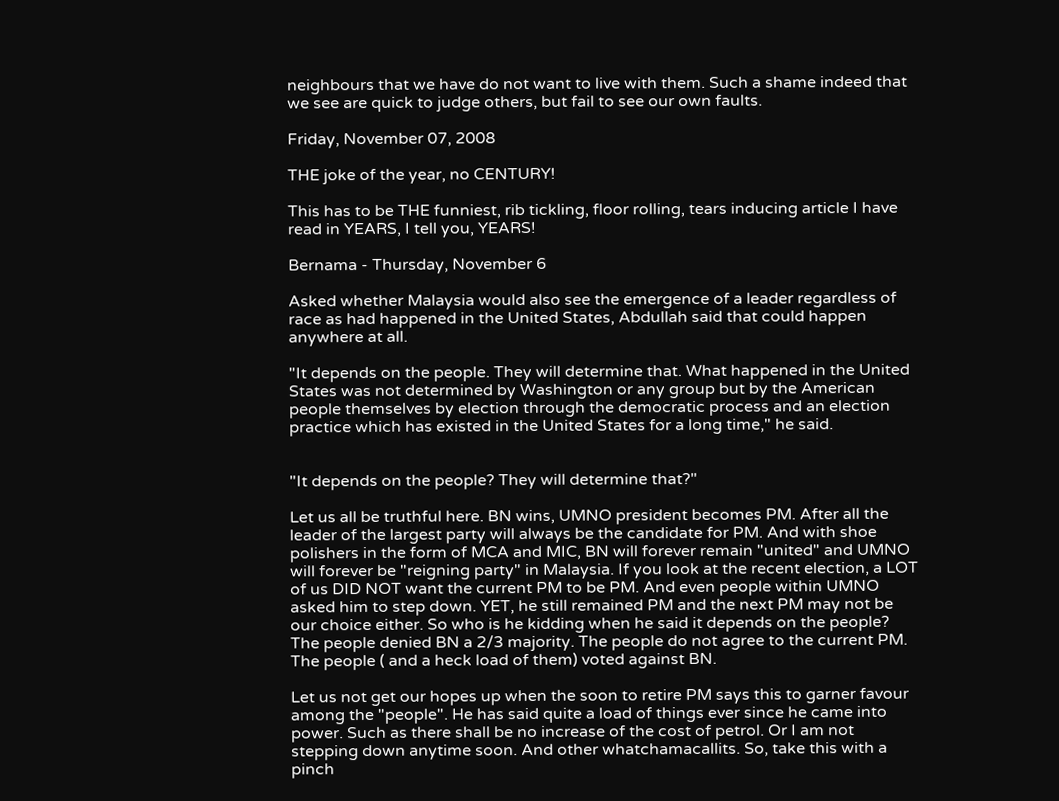neighbours that we have do not want to live with them. Such a shame indeed that we see are quick to judge others, but fail to see our own faults.

Friday, November 07, 2008

THE joke of the year, no CENTURY!

This has to be THE funniest, rib tickling, floor rolling, tears inducing article I have read in YEARS, I tell you, YEARS!

Bernama - Thursday, November 6

Asked whether Malaysia would also see the emergence of a leader regardless of race as had happened in the United States, Abdullah said that could happen anywhere at all.

"It depends on the people. They will determine that. What happened in the United States was not determined by Washington or any group but by the American people themselves by election through the democratic process and an election practice which has existed in the United States for a long time," he said.


"It depends on the people? They will determine that?"

Let us all be truthful here. BN wins, UMNO president becomes PM. After all the leader of the largest party will always be the candidate for PM. And with shoe polishers in the form of MCA and MIC, BN will forever remain "united" and UMNO will forever be "reigning party" in Malaysia. If you look at the recent election, a LOT of us DID NOT want the current PM to be PM. And even people within UMNO asked him to step down. YET, he still remained PM and the next PM may not be our choice either. So who is he kidding when he said it depends on the people? The people denied BN a 2/3 majority. The people do not agree to the current PM. The people ( and a heck load of them) voted against BN.

Let us not get our hopes up when the soon to retire PM says this to garner favour among the "people". He has said quite a load of things ever since he came into power. Such as there shall be no increase of the cost of petrol. Or I am not stepping down anytime soon. And other whatchamacallits. So, take this with a pinch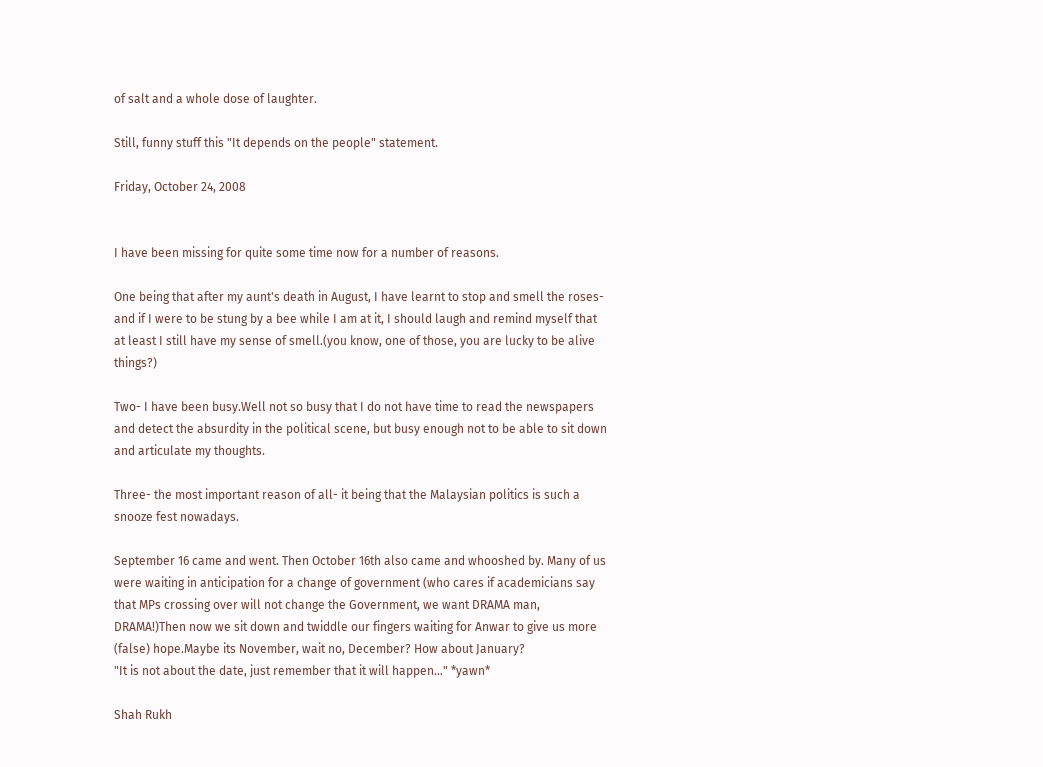of salt and a whole dose of laughter.

Still, funny stuff this "It depends on the people" statement.

Friday, October 24, 2008


I have been missing for quite some time now for a number of reasons.

One being that after my aunt's death in August, I have learnt to stop and smell the roses- and if I were to be stung by a bee while I am at it, I should laugh and remind myself that at least I still have my sense of smell.(you know, one of those, you are lucky to be alive things?)

Two- I have been busy.Well not so busy that I do not have time to read the newspapers and detect the absurdity in the political scene, but busy enough not to be able to sit down and articulate my thoughts.

Three- the most important reason of all- it being that the Malaysian politics is such a snooze fest nowadays.

September 16 came and went. Then October 16th also came and whooshed by. Many of us were waiting in anticipation for a change of government (who cares if academicians say that MPs crossing over will not change the Government, we want DRAMA man, DRAMA!)Then now we sit down and twiddle our fingers waiting for Anwar to give us more (false) hope.Maybe its November, wait no, December? How about January?
"It is not about the date, just remember that it will happen..." *yawn*

Shah Rukh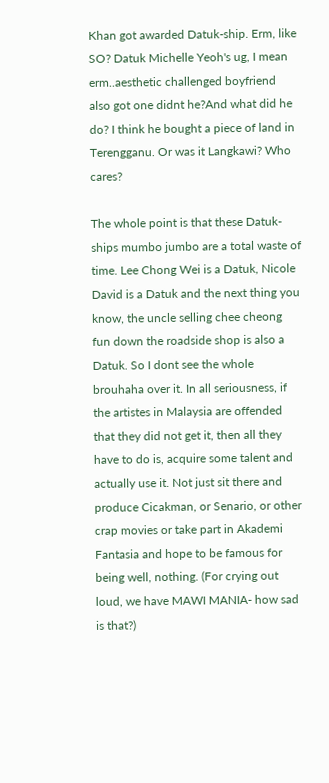Khan got awarded Datuk-ship. Erm, like SO? Datuk Michelle Yeoh's ug, I mean erm..aesthetic challenged boyfriend also got one didnt he?And what did he do? I think he bought a piece of land in Terengganu. Or was it Langkawi? Who cares?

The whole point is that these Datuk-ships mumbo jumbo are a total waste of time. Lee Chong Wei is a Datuk, Nicole David is a Datuk and the next thing you know, the uncle selling chee cheong fun down the roadside shop is also a Datuk. So I dont see the whole brouhaha over it. In all seriousness, if the artistes in Malaysia are offended that they did not get it, then all they have to do is, acquire some talent and actually use it. Not just sit there and produce Cicakman, or Senario, or other crap movies or take part in Akademi Fantasia and hope to be famous for being well, nothing. (For crying out loud, we have MAWI MANIA- how sad is that?)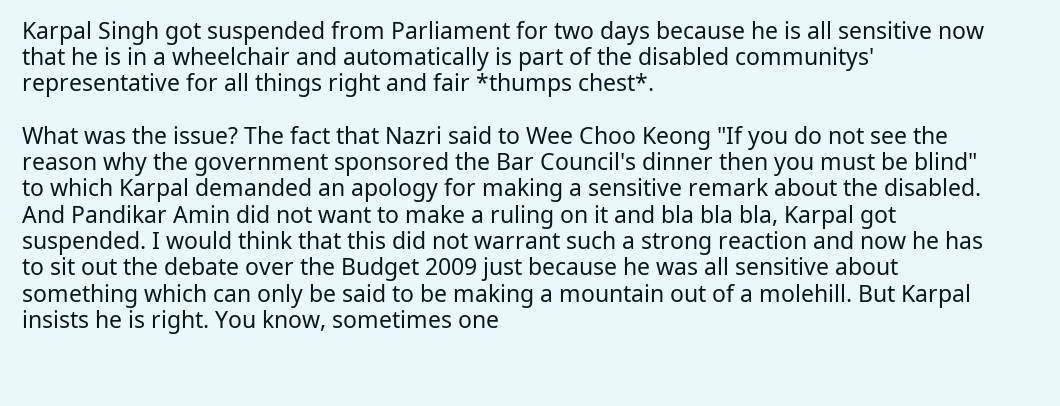Karpal Singh got suspended from Parliament for two days because he is all sensitive now that he is in a wheelchair and automatically is part of the disabled communitys' representative for all things right and fair *thumps chest*.

What was the issue? The fact that Nazri said to Wee Choo Keong "If you do not see the reason why the government sponsored the Bar Council's dinner then you must be blind" to which Karpal demanded an apology for making a sensitive remark about the disabled. And Pandikar Amin did not want to make a ruling on it and bla bla bla, Karpal got suspended. I would think that this did not warrant such a strong reaction and now he has to sit out the debate over the Budget 2009 just because he was all sensitive about something which can only be said to be making a mountain out of a molehill. But Karpal insists he is right. You know, sometimes one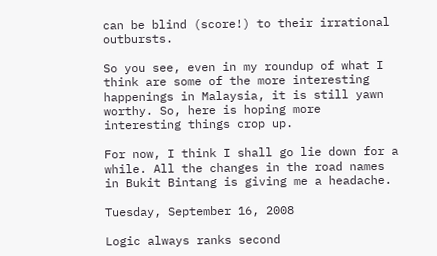can be blind (score!) to their irrational outbursts.

So you see, even in my roundup of what I think are some of the more interesting happenings in Malaysia, it is still yawn worthy. So, here is hoping more interesting things crop up.

For now, I think I shall go lie down for a while. All the changes in the road names in Bukit Bintang is giving me a headache.

Tuesday, September 16, 2008

Logic always ranks second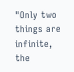"Only two things are infinite, the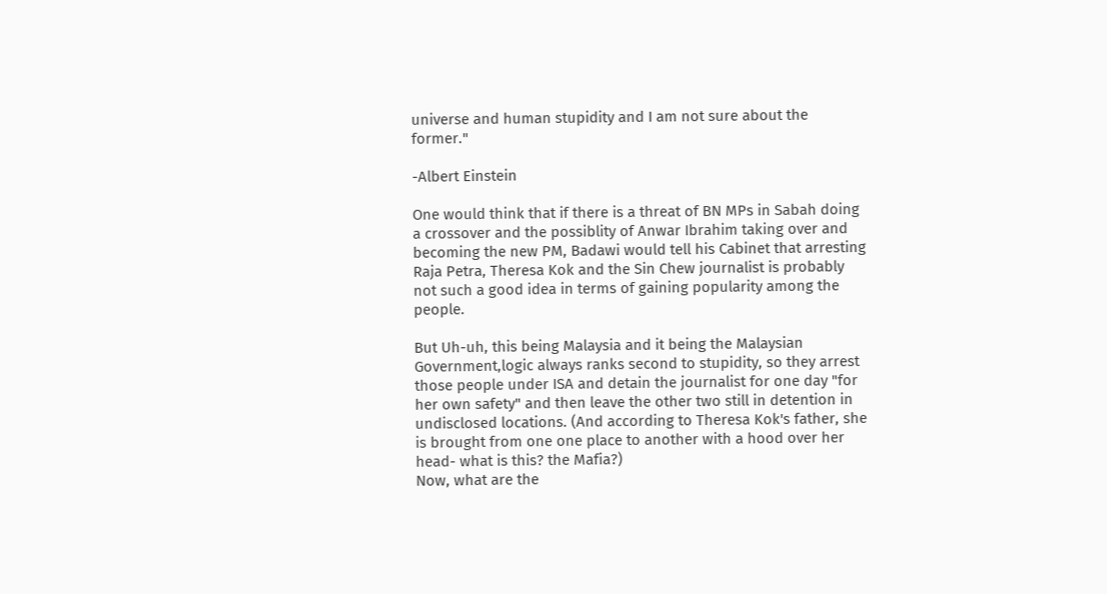universe and human stupidity and I am not sure about the former."

-Albert Einstein

One would think that if there is a threat of BN MPs in Sabah doing a crossover and the possiblity of Anwar Ibrahim taking over and becoming the new PM, Badawi would tell his Cabinet that arresting Raja Petra, Theresa Kok and the Sin Chew journalist is probably not such a good idea in terms of gaining popularity among the people.

But Uh-uh, this being Malaysia and it being the Malaysian Government,logic always ranks second to stupidity, so they arrest those people under ISA and detain the journalist for one day "for her own safety" and then leave the other two still in detention in undisclosed locations. (And according to Theresa Kok's father, she is brought from one one place to another with a hood over her head- what is this? the Mafia?)
Now, what are the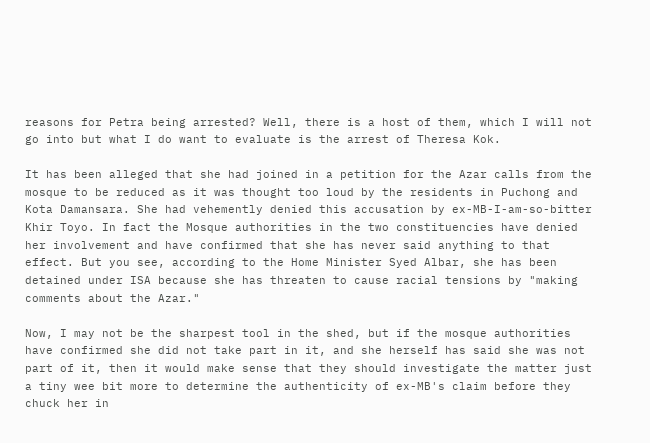reasons for Petra being arrested? Well, there is a host of them, which I will not go into but what I do want to evaluate is the arrest of Theresa Kok.

It has been alleged that she had joined in a petition for the Azar calls from the mosque to be reduced as it was thought too loud by the residents in Puchong and Kota Damansara. She had vehemently denied this accusation by ex-MB-I-am-so-bitter Khir Toyo. In fact the Mosque authorities in the two constituencies have denied her involvement and have confirmed that she has never said anything to that effect. But you see, according to the Home Minister Syed Albar, she has been detained under ISA because she has threaten to cause racial tensions by "making comments about the Azar."

Now, I may not be the sharpest tool in the shed, but if the mosque authorities have confirmed she did not take part in it, and she herself has said she was not part of it, then it would make sense that they should investigate the matter just a tiny wee bit more to determine the authenticity of ex-MB's claim before they chuck her in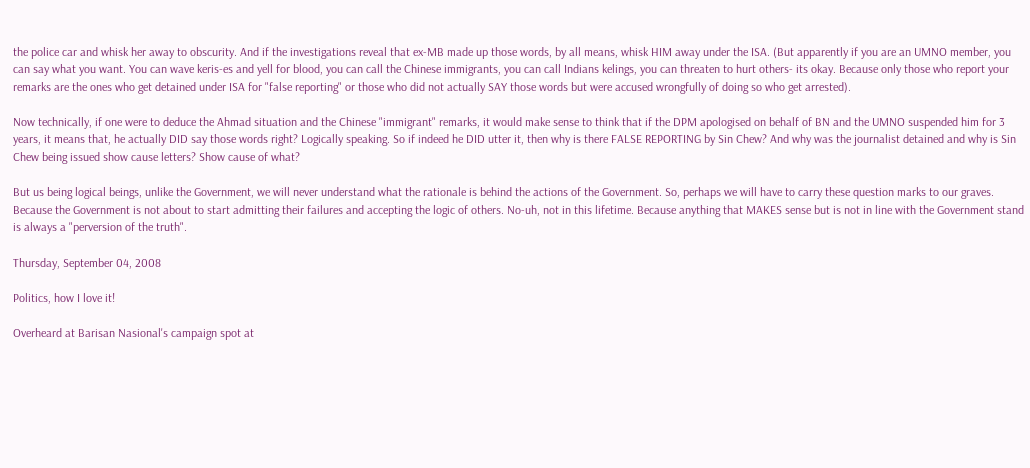the police car and whisk her away to obscurity. And if the investigations reveal that ex-MB made up those words, by all means, whisk HIM away under the ISA. (But apparently if you are an UMNO member, you can say what you want. You can wave keris-es and yell for blood, you can call the Chinese immigrants, you can call Indians kelings, you can threaten to hurt others- its okay. Because only those who report your remarks are the ones who get detained under ISA for "false reporting" or those who did not actually SAY those words but were accused wrongfully of doing so who get arrested).

Now technically, if one were to deduce the Ahmad situation and the Chinese "immigrant" remarks, it would make sense to think that if the DPM apologised on behalf of BN and the UMNO suspended him for 3 years, it means that, he actually DID say those words right? Logically speaking. So if indeed he DID utter it, then why is there FALSE REPORTING by Sin Chew? And why was the journalist detained and why is Sin Chew being issued show cause letters? Show cause of what?

But us being logical beings, unlike the Government, we will never understand what the rationale is behind the actions of the Government. So, perhaps we will have to carry these question marks to our graves. Because the Government is not about to start admitting their failures and accepting the logic of others. No-uh, not in this lifetime. Because anything that MAKES sense but is not in line with the Government stand is always a "perversion of the truth".

Thursday, September 04, 2008

Politics, how I love it!

Overheard at Barisan Nasional's campaign spot at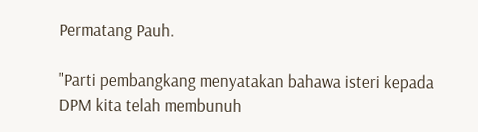Permatang Pauh.

"Parti pembangkang menyatakan bahawa isteri kepada DPM kita telah membunuh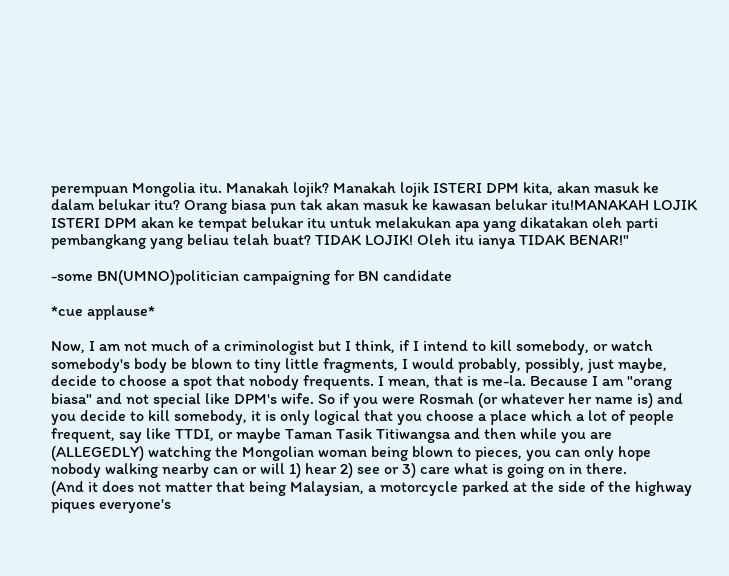perempuan Mongolia itu. Manakah lojik? Manakah lojik ISTERI DPM kita, akan masuk ke dalam belukar itu? Orang biasa pun tak akan masuk ke kawasan belukar itu!MANAKAH LOJIK ISTERI DPM akan ke tempat belukar itu untuk melakukan apa yang dikatakan oleh parti pembangkang yang beliau telah buat? TIDAK LOJIK! Oleh itu ianya TIDAK BENAR!"

-some BN(UMNO)politician campaigning for BN candidate

*cue applause*

Now, I am not much of a criminologist but I think, if I intend to kill somebody, or watch somebody's body be blown to tiny little fragments, I would probably, possibly, just maybe, decide to choose a spot that nobody frequents. I mean, that is me-la. Because I am "orang biasa" and not special like DPM's wife. So if you were Rosmah (or whatever her name is) and you decide to kill somebody, it is only logical that you choose a place which a lot of people frequent, say like TTDI, or maybe Taman Tasik Titiwangsa and then while you are (ALLEGEDLY) watching the Mongolian woman being blown to pieces, you can only hope nobody walking nearby can or will 1) hear 2) see or 3) care what is going on in there.
(And it does not matter that being Malaysian, a motorcycle parked at the side of the highway piques everyone's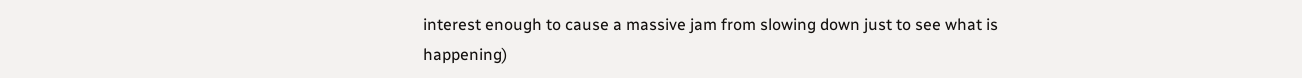interest enough to cause a massive jam from slowing down just to see what is happening)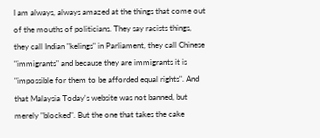I am always, always amazed at the things that come out of the mouths of politicians. They say racists things, they call Indian "kelings" in Parliament, they call Chinese "immigrants" and because they are immigrants it is "impossible for them to be afforded equal rights". And that Malaysia Today's website was not banned, but merely "blocked". But the one that takes the cake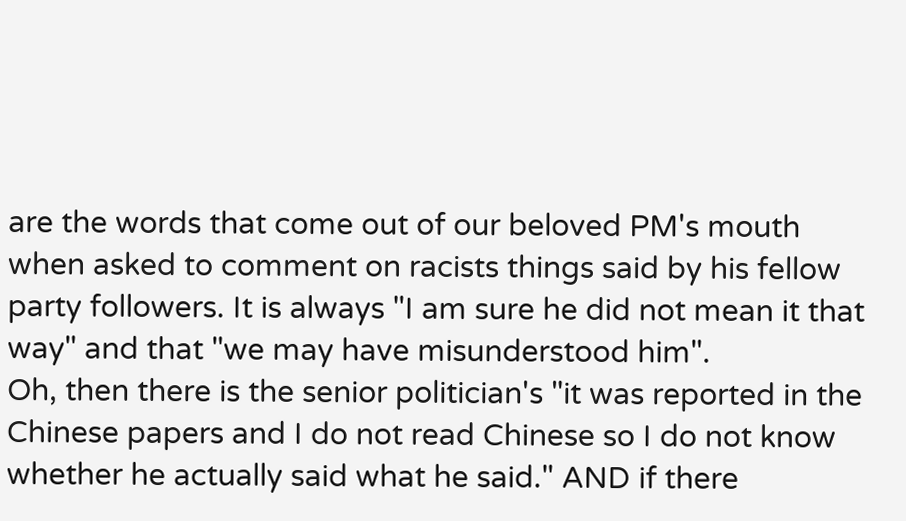are the words that come out of our beloved PM's mouth when asked to comment on racists things said by his fellow party followers. It is always "I am sure he did not mean it that way" and that "we may have misunderstood him".
Oh, then there is the senior politician's "it was reported in the Chinese papers and I do not read Chinese so I do not know whether he actually said what he said." AND if there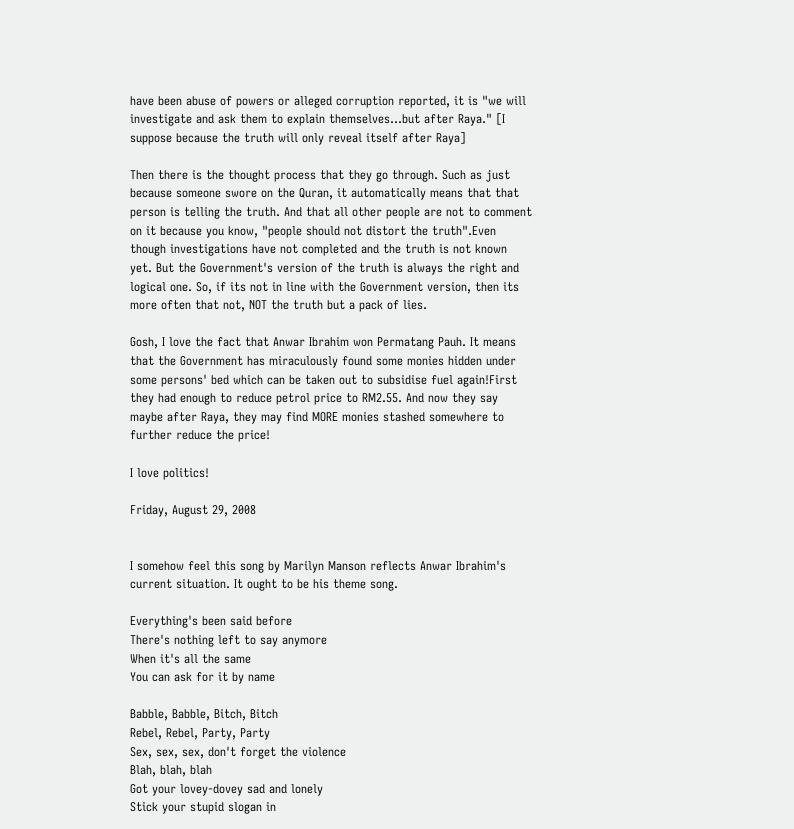have been abuse of powers or alleged corruption reported, it is "we will investigate and ask them to explain themselves...but after Raya." [I suppose because the truth will only reveal itself after Raya]

Then there is the thought process that they go through. Such as just because someone swore on the Quran, it automatically means that that person is telling the truth. And that all other people are not to comment on it because you know, "people should not distort the truth".Even though investigations have not completed and the truth is not known yet. But the Government's version of the truth is always the right and logical one. So, if its not in line with the Government version, then its more often that not, NOT the truth but a pack of lies.

Gosh, I love the fact that Anwar Ibrahim won Permatang Pauh. It means that the Government has miraculously found some monies hidden under some persons' bed which can be taken out to subsidise fuel again!First they had enough to reduce petrol price to RM2.55. And now they say maybe after Raya, they may find MORE monies stashed somewhere to further reduce the price!

I love politics!

Friday, August 29, 2008


I somehow feel this song by Marilyn Manson reflects Anwar Ibrahim's current situation. It ought to be his theme song.

Everything's been said before
There's nothing left to say anymore
When it's all the same
You can ask for it by name

Babble, Babble, Bitch, Bitch
Rebel, Rebel, Party, Party
Sex, sex, sex, don't forget the violence
Blah, blah, blah
Got your lovey-dovey sad and lonely
Stick your stupid slogan in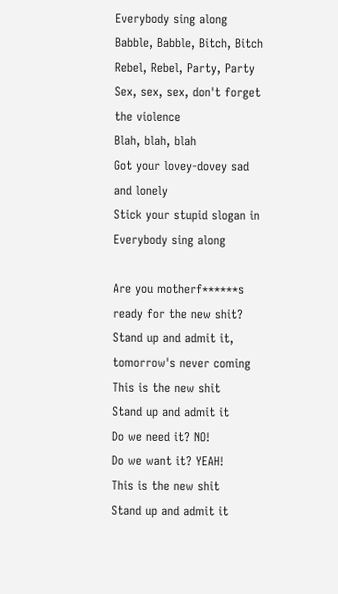Everybody sing along
Babble, Babble, Bitch, Bitch
Rebel, Rebel, Party, Party
Sex, sex, sex, don't forget the violence
Blah, blah, blah
Got your lovey-dovey sad and lonely
Stick your stupid slogan in
Everybody sing along

Are you motherf******s ready for the new shit?
Stand up and admit it, tomorrow's never coming
This is the new shit
Stand up and admit it
Do we need it? NO!
Do we want it? YEAH!
This is the new shit
Stand up and admit it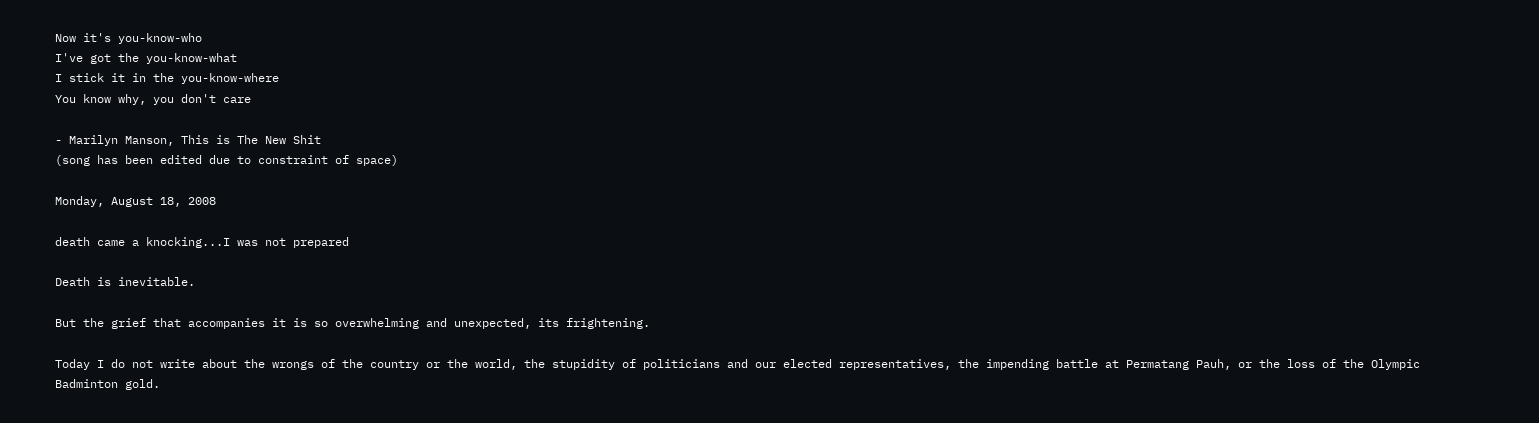Now it's you-know-who
I've got the you-know-what
I stick it in the you-know-where
You know why, you don't care

- Marilyn Manson, This is The New Shit
(song has been edited due to constraint of space)

Monday, August 18, 2008

death came a knocking...I was not prepared

Death is inevitable.

But the grief that accompanies it is so overwhelming and unexpected, its frightening.

Today I do not write about the wrongs of the country or the world, the stupidity of politicians and our elected representatives, the impending battle at Permatang Pauh, or the loss of the Olympic Badminton gold.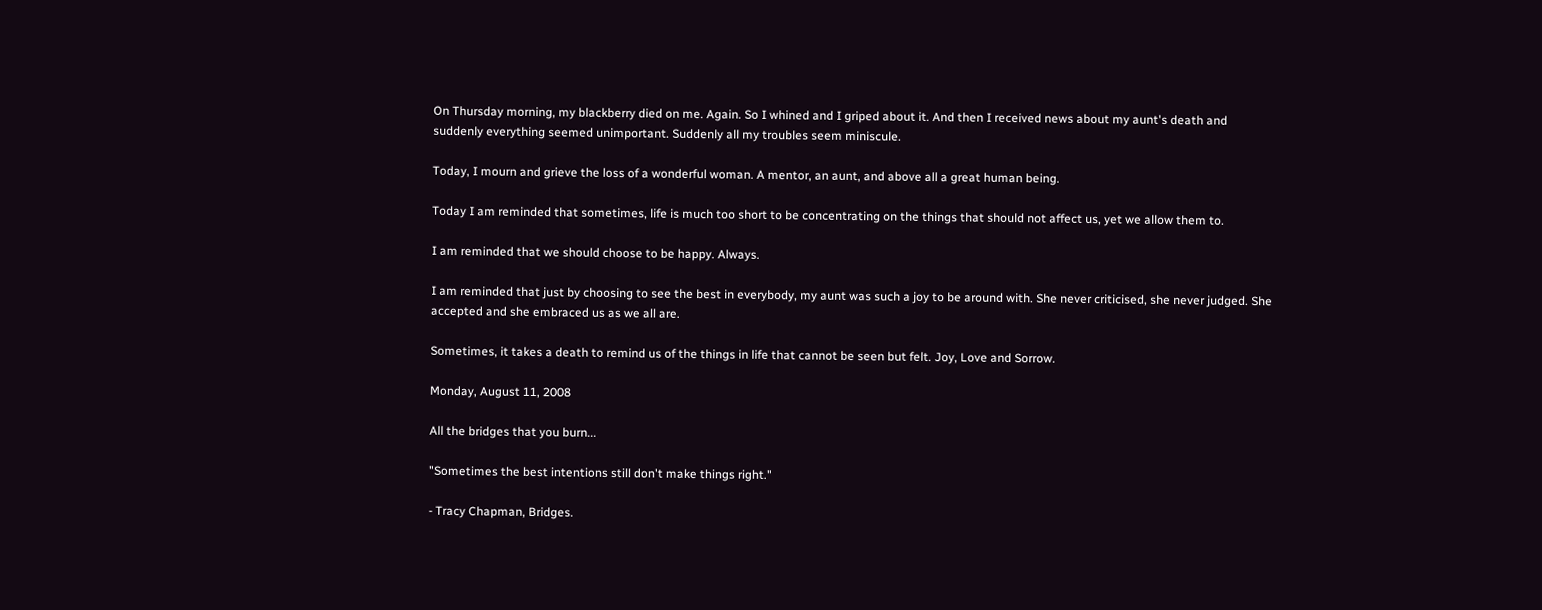On Thursday morning, my blackberry died on me. Again. So I whined and I griped about it. And then I received news about my aunt's death and suddenly everything seemed unimportant. Suddenly all my troubles seem miniscule.

Today, I mourn and grieve the loss of a wonderful woman. A mentor, an aunt, and above all a great human being.

Today I am reminded that sometimes, life is much too short to be concentrating on the things that should not affect us, yet we allow them to.

I am reminded that we should choose to be happy. Always.

I am reminded that just by choosing to see the best in everybody, my aunt was such a joy to be around with. She never criticised, she never judged. She accepted and she embraced us as we all are.

Sometimes, it takes a death to remind us of the things in life that cannot be seen but felt. Joy, Love and Sorrow.

Monday, August 11, 2008

All the bridges that you burn...

"Sometimes the best intentions still don't make things right."

- Tracy Chapman, Bridges.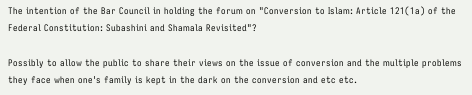The intention of the Bar Council in holding the forum on "Conversion to Islam: Article 121(1a) of the Federal Constitution: Subashini and Shamala Revisited"?

Possibly to allow the public to share their views on the issue of conversion and the multiple problems they face when one's family is kept in the dark on the conversion and etc etc.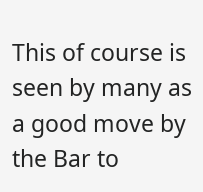This of course is seen by many as a good move by the Bar to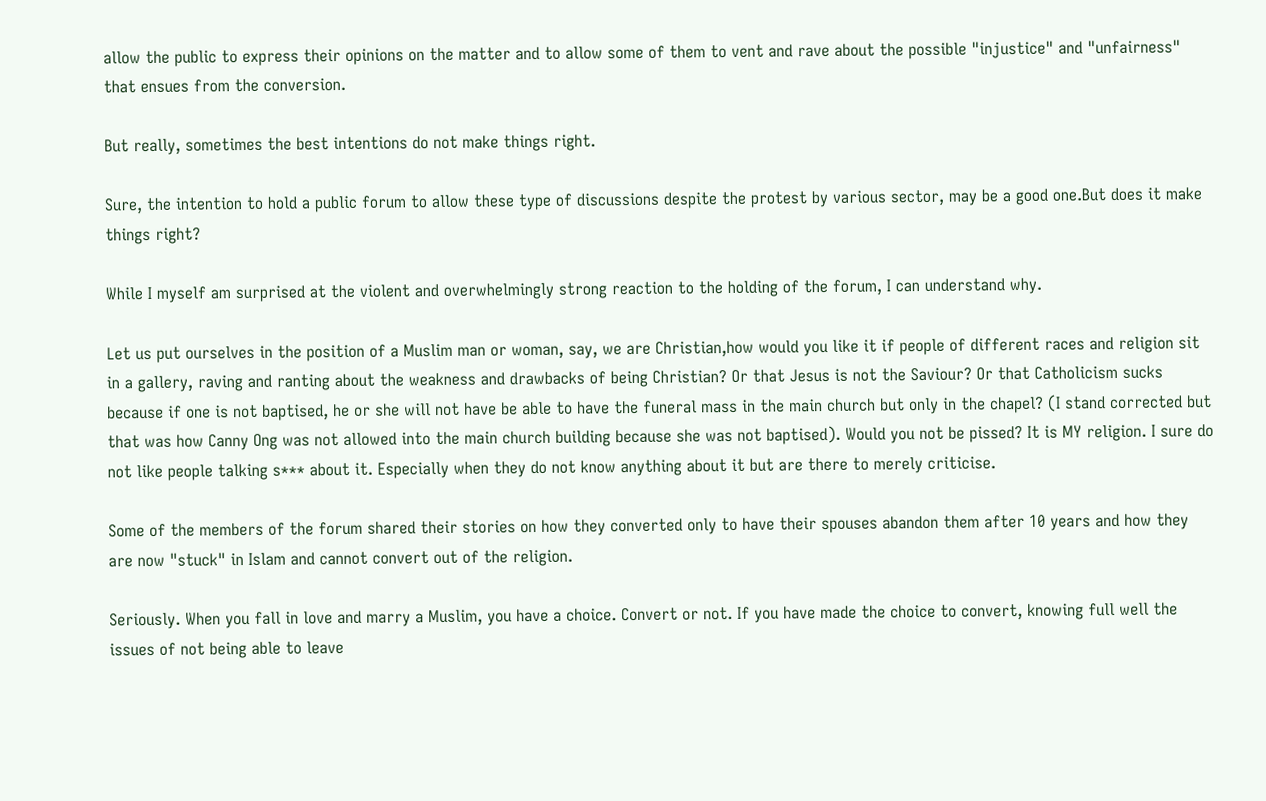allow the public to express their opinions on the matter and to allow some of them to vent and rave about the possible "injustice" and "unfairness" that ensues from the conversion.

But really, sometimes the best intentions do not make things right.

Sure, the intention to hold a public forum to allow these type of discussions despite the protest by various sector, may be a good one.But does it make things right?

While I myself am surprised at the violent and overwhelmingly strong reaction to the holding of the forum, I can understand why.

Let us put ourselves in the position of a Muslim man or woman, say, we are Christian,how would you like it if people of different races and religion sit in a gallery, raving and ranting about the weakness and drawbacks of being Christian? Or that Jesus is not the Saviour? Or that Catholicism sucks because if one is not baptised, he or she will not have be able to have the funeral mass in the main church but only in the chapel? (I stand corrected but that was how Canny Ong was not allowed into the main church building because she was not baptised). Would you not be pissed? It is MY religion. I sure do not like people talking s*** about it. Especially when they do not know anything about it but are there to merely criticise.

Some of the members of the forum shared their stories on how they converted only to have their spouses abandon them after 10 years and how they are now "stuck" in Islam and cannot convert out of the religion.

Seriously. When you fall in love and marry a Muslim, you have a choice. Convert or not. If you have made the choice to convert, knowing full well the issues of not being able to leave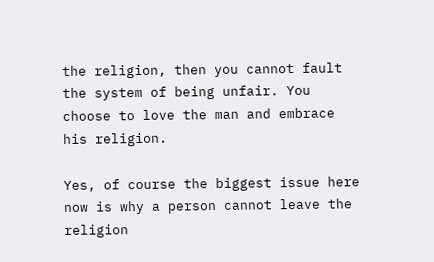the religion, then you cannot fault the system of being unfair. You choose to love the man and embrace his religion.

Yes, of course the biggest issue here now is why a person cannot leave the religion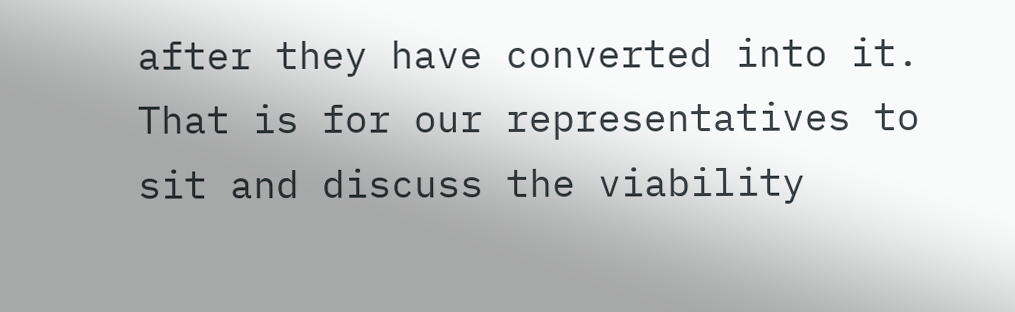after they have converted into it.
That is for our representatives to sit and discuss the viability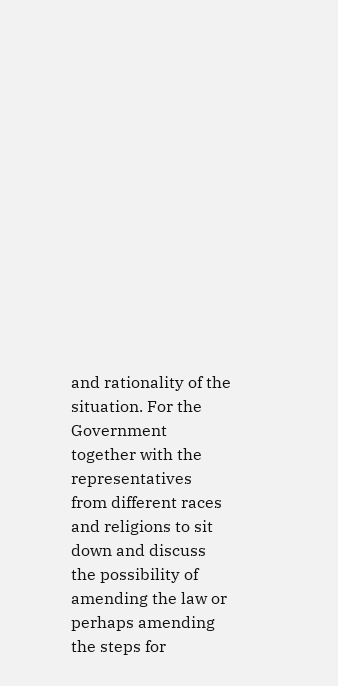and rationality of the situation. For the Government together with the representatives from different races and religions to sit down and discuss the possibility of amending the law or perhaps amending the steps for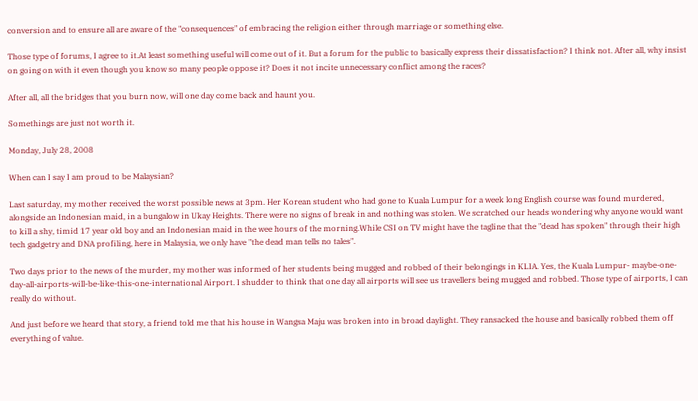conversion and to ensure all are aware of the "consequences" of embracing the religion either through marriage or something else.

Those type of forums, I agree to it.At least something useful will come out of it. But a forum for the public to basically express their dissatisfaction? I think not. After all, why insist on going on with it even though you know so many people oppose it? Does it not incite unnecessary conflict among the races?

After all, all the bridges that you burn now, will one day come back and haunt you.

Somethings are just not worth it.

Monday, July 28, 2008

When can I say I am proud to be Malaysian?

Last saturday, my mother received the worst possible news at 3pm. Her Korean student who had gone to Kuala Lumpur for a week long English course was found murdered, alongside an Indonesian maid, in a bungalow in Ukay Heights. There were no signs of break in and nothing was stolen. We scratched our heads wondering why anyone would want to kill a shy, timid 17 year old boy and an Indonesian maid in the wee hours of the morning.While CSI on TV might have the tagline that the "dead has spoken" through their high tech gadgetry and DNA profiling, here in Malaysia, we only have "the dead man tells no tales".

Two days prior to the news of the murder, my mother was informed of her students being mugged and robbed of their belongings in KLIA. Yes, the Kuala Lumpur- maybe-one-day-all-airports-will-be-like-this-one-international Airport. I shudder to think that one day all airports will see us travellers being mugged and robbed. Those type of airports, I can really do without.

And just before we heard that story, a friend told me that his house in Wangsa Maju was broken into in broad daylight. They ransacked the house and basically robbed them off everything of value.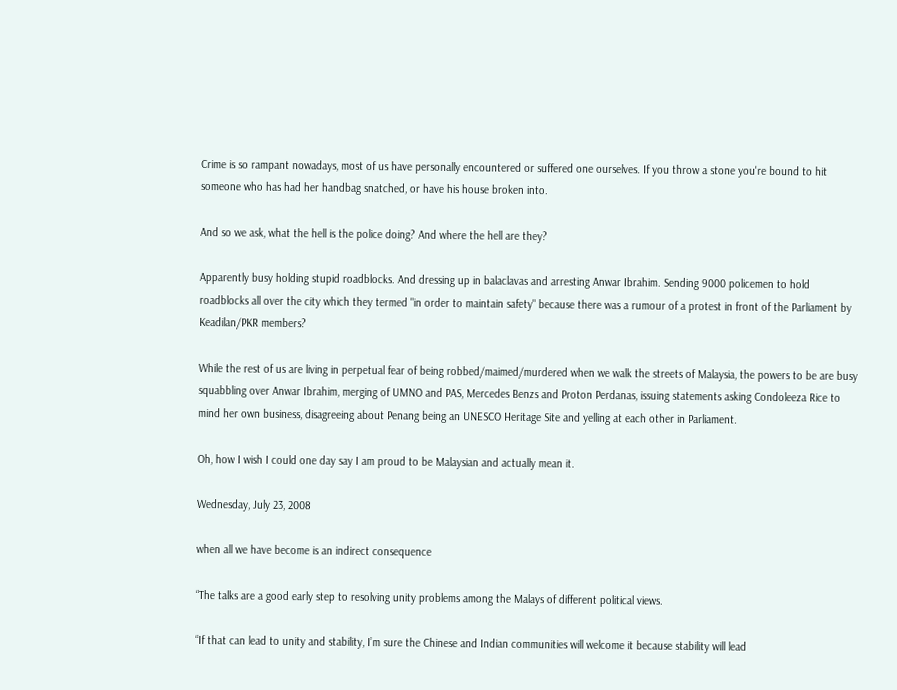Crime is so rampant nowadays, most of us have personally encountered or suffered one ourselves. If you throw a stone you're bound to hit someone who has had her handbag snatched, or have his house broken into.

And so we ask, what the hell is the police doing? And where the hell are they?

Apparently busy holding stupid roadblocks. And dressing up in balaclavas and arresting Anwar Ibrahim. Sending 9000 policemen to hold roadblocks all over the city which they termed "in order to maintain safety" because there was a rumour of a protest in front of the Parliament by Keadilan/PKR members?

While the rest of us are living in perpetual fear of being robbed/maimed/murdered when we walk the streets of Malaysia, the powers to be are busy squabbling over Anwar Ibrahim, merging of UMNO and PAS, Mercedes Benzs and Proton Perdanas, issuing statements asking Condoleeza Rice to mind her own business, disagreeing about Penang being an UNESCO Heritage Site and yelling at each other in Parliament.

Oh, how I wish I could one day say I am proud to be Malaysian and actually mean it.

Wednesday, July 23, 2008

when all we have become is an indirect consequence

“The talks are a good early step to resolving unity problems among the Malays of different political views.

“If that can lead to unity and stability, I’m sure the Chinese and Indian communities will welcome it because stability will lead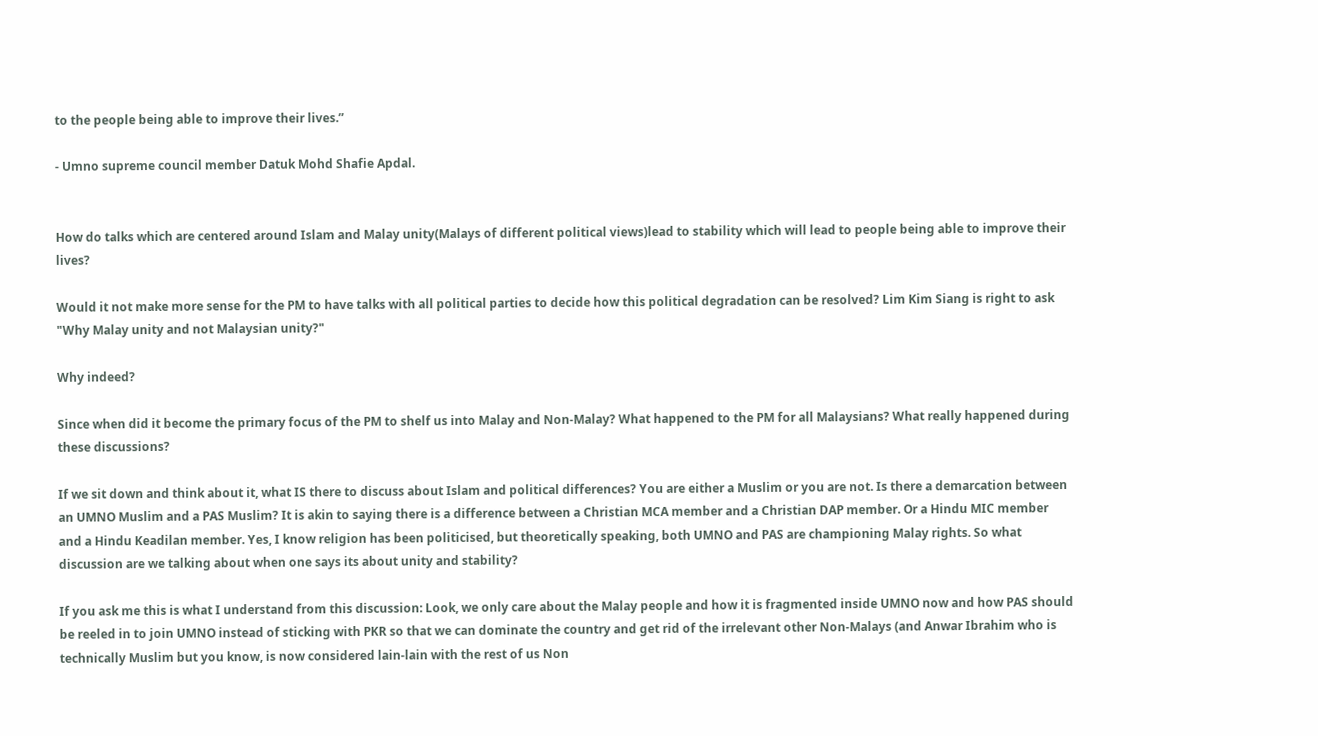to the people being able to improve their lives.”

- Umno supreme council member Datuk Mohd Shafie Apdal.


How do talks which are centered around Islam and Malay unity(Malays of different political views)lead to stability which will lead to people being able to improve their lives?

Would it not make more sense for the PM to have talks with all political parties to decide how this political degradation can be resolved? Lim Kim Siang is right to ask "Why Malay unity and not Malaysian unity?"

Why indeed?

Since when did it become the primary focus of the PM to shelf us into Malay and Non-Malay? What happened to the PM for all Malaysians? What really happened during these discussions?

If we sit down and think about it, what IS there to discuss about Islam and political differences? You are either a Muslim or you are not. Is there a demarcation between an UMNO Muslim and a PAS Muslim? It is akin to saying there is a difference between a Christian MCA member and a Christian DAP member. Or a Hindu MIC member and a Hindu Keadilan member. Yes, I know religion has been politicised, but theoretically speaking, both UMNO and PAS are championing Malay rights. So what discussion are we talking about when one says its about unity and stability?

If you ask me this is what I understand from this discussion: Look, we only care about the Malay people and how it is fragmented inside UMNO now and how PAS should be reeled in to join UMNO instead of sticking with PKR so that we can dominate the country and get rid of the irrelevant other Non-Malays (and Anwar Ibrahim who is technically Muslim but you know, is now considered lain-lain with the rest of us Non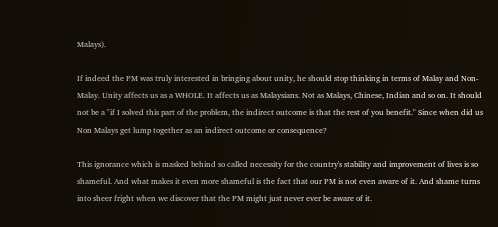Malays).

If indeed the PM was truly interested in bringing about unity, he should stop thinking in terms of Malay and Non-Malay. Unity affects us as a WHOLE. It affects us as Malaysians. Not as Malays, Chinese, Indian and so on. It should not be a "if I solved this part of the problem, the indirect outcome is that the rest of you benefit." Since when did us Non Malays get lump together as an indirect outcome or consequence?

This ignorance which is masked behind so called necessity for the country's stability and improvement of lives is so shameful. And what makes it even more shameful is the fact that our PM is not even aware of it. And shame turns into sheer fright when we discover that the PM might just never ever be aware of it.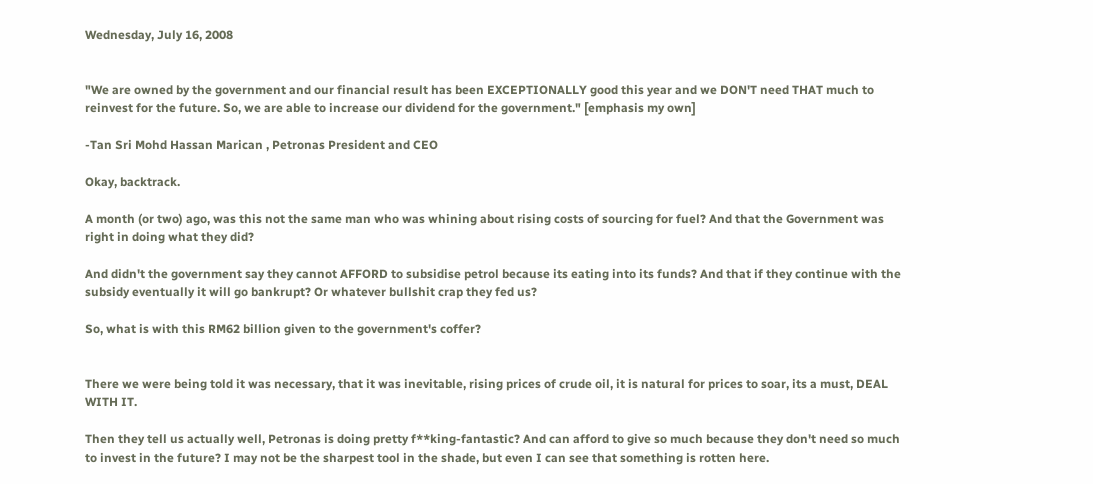Wednesday, July 16, 2008


"We are owned by the government and our financial result has been EXCEPTIONALLY good this year and we DON'T need THAT much to reinvest for the future. So, we are able to increase our dividend for the government." [emphasis my own]

-Tan Sri Mohd Hassan Marican , Petronas President and CEO

Okay, backtrack.

A month (or two) ago, was this not the same man who was whining about rising costs of sourcing for fuel? And that the Government was right in doing what they did?

And didn't the government say they cannot AFFORD to subsidise petrol because its eating into its funds? And that if they continue with the subsidy eventually it will go bankrupt? Or whatever bullshit crap they fed us?

So, what is with this RM62 billion given to the government's coffer?


There we were being told it was necessary, that it was inevitable, rising prices of crude oil, it is natural for prices to soar, its a must, DEAL WITH IT.

Then they tell us actually well, Petronas is doing pretty f**king-fantastic? And can afford to give so much because they don't need so much to invest in the future? I may not be the sharpest tool in the shade, but even I can see that something is rotten here.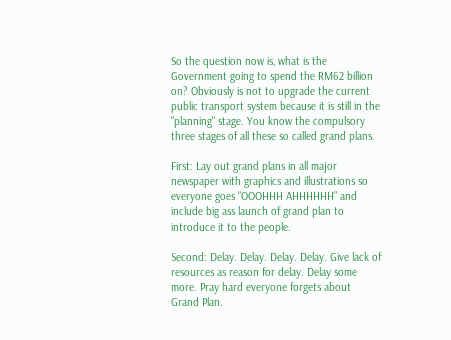So the question now is, what is the Government going to spend the RM62 billion on? Obviously is not to upgrade the current public transport system because it is still in the "planning" stage. You know the compulsory three stages of all these so called grand plans.

First: Lay out grand plans in all major newspaper with graphics and illustrations so everyone goes "OOOHHH AHHHHHH" and include big ass launch of grand plan to introduce it to the people.

Second: Delay. Delay. Delay. Delay. Give lack of resources as reason for delay. Delay some more. Pray hard everyone forgets about Grand Plan.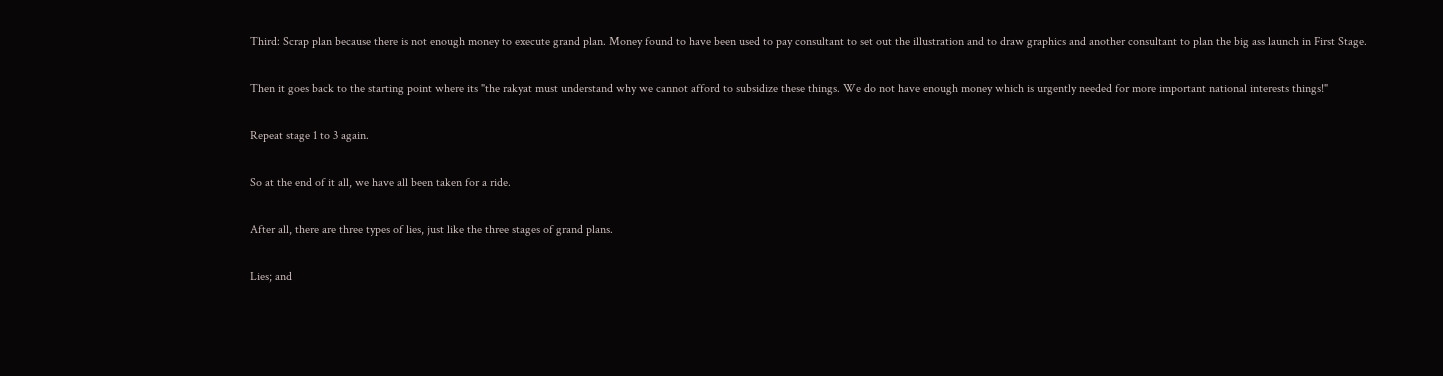Third: Scrap plan because there is not enough money to execute grand plan. Money found to have been used to pay consultant to set out the illustration and to draw graphics and another consultant to plan the big ass launch in First Stage.

Then it goes back to the starting point where its "the rakyat must understand why we cannot afford to subsidize these things. We do not have enough money which is urgently needed for more important national interests things!"

Repeat stage 1 to 3 again.

So at the end of it all, we have all been taken for a ride.

After all, there are three types of lies, just like the three stages of grand plans.

Lies; and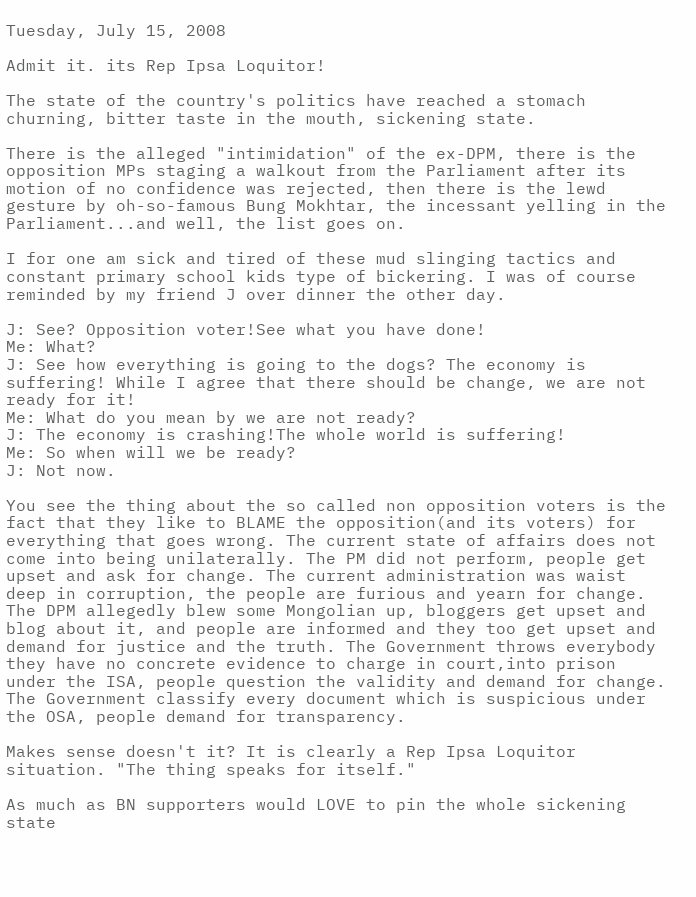Tuesday, July 15, 2008

Admit it. its Rep Ipsa Loquitor!

The state of the country's politics have reached a stomach churning, bitter taste in the mouth, sickening state.

There is the alleged "intimidation" of the ex-DPM, there is the opposition MPs staging a walkout from the Parliament after its motion of no confidence was rejected, then there is the lewd gesture by oh-so-famous Bung Mokhtar, the incessant yelling in the Parliament...and well, the list goes on.

I for one am sick and tired of these mud slinging tactics and constant primary school kids type of bickering. I was of course reminded by my friend J over dinner the other day.

J: See? Opposition voter!See what you have done!
Me: What?
J: See how everything is going to the dogs? The economy is suffering! While I agree that there should be change, we are not ready for it!
Me: What do you mean by we are not ready?
J: The economy is crashing!The whole world is suffering!
Me: So when will we be ready?
J: Not now.

You see the thing about the so called non opposition voters is the fact that they like to BLAME the opposition(and its voters) for everything that goes wrong. The current state of affairs does not come into being unilaterally. The PM did not perform, people get upset and ask for change. The current administration was waist deep in corruption, the people are furious and yearn for change. The DPM allegedly blew some Mongolian up, bloggers get upset and blog about it, and people are informed and they too get upset and demand for justice and the truth. The Government throws everybody they have no concrete evidence to charge in court,into prison under the ISA, people question the validity and demand for change. The Government classify every document which is suspicious under the OSA, people demand for transparency.

Makes sense doesn't it? It is clearly a Rep Ipsa Loquitor situation. "The thing speaks for itself."

As much as BN supporters would LOVE to pin the whole sickening state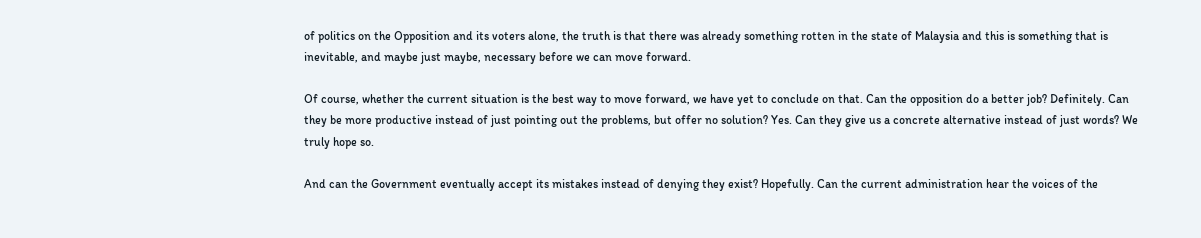of politics on the Opposition and its voters alone, the truth is that there was already something rotten in the state of Malaysia and this is something that is inevitable, and maybe just maybe, necessary before we can move forward.

Of course, whether the current situation is the best way to move forward, we have yet to conclude on that. Can the opposition do a better job? Definitely. Can they be more productive instead of just pointing out the problems, but offer no solution? Yes. Can they give us a concrete alternative instead of just words? We truly hope so.

And can the Government eventually accept its mistakes instead of denying they exist? Hopefully. Can the current administration hear the voices of the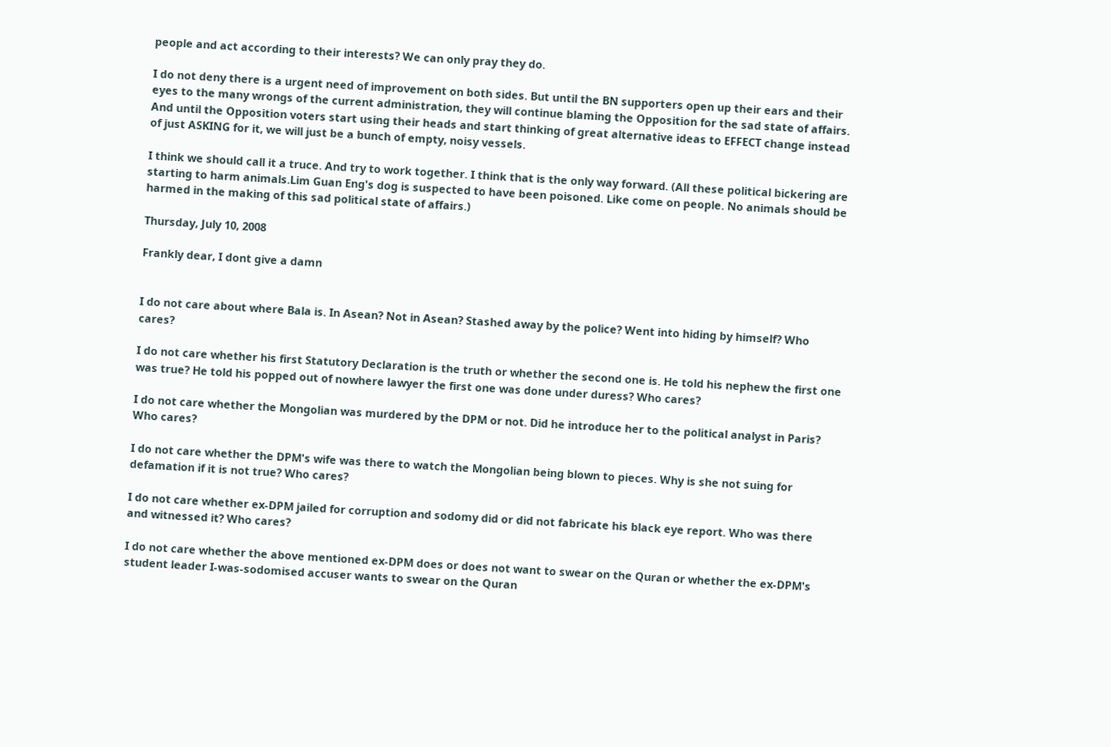people and act according to their interests? We can only pray they do.

I do not deny there is a urgent need of improvement on both sides. But until the BN supporters open up their ears and their eyes to the many wrongs of the current administration, they will continue blaming the Opposition for the sad state of affairs. And until the Opposition voters start using their heads and start thinking of great alternative ideas to EFFECT change instead of just ASKING for it, we will just be a bunch of empty, noisy vessels.

I think we should call it a truce. And try to work together. I think that is the only way forward. (All these political bickering are starting to harm animals.Lim Guan Eng's dog is suspected to have been poisoned. Like come on people. No animals should be harmed in the making of this sad political state of affairs.)

Thursday, July 10, 2008

Frankly dear, I dont give a damn


I do not care about where Bala is. In Asean? Not in Asean? Stashed away by the police? Went into hiding by himself? Who cares?

I do not care whether his first Statutory Declaration is the truth or whether the second one is. He told his nephew the first one was true? He told his popped out of nowhere lawyer the first one was done under duress? Who cares?

I do not care whether the Mongolian was murdered by the DPM or not. Did he introduce her to the political analyst in Paris? Who cares?

I do not care whether the DPM's wife was there to watch the Mongolian being blown to pieces. Why is she not suing for defamation if it is not true? Who cares?

I do not care whether ex-DPM jailed for corruption and sodomy did or did not fabricate his black eye report. Who was there and witnessed it? Who cares?

I do not care whether the above mentioned ex-DPM does or does not want to swear on the Quran or whether the ex-DPM's student leader I-was-sodomised accuser wants to swear on the Quran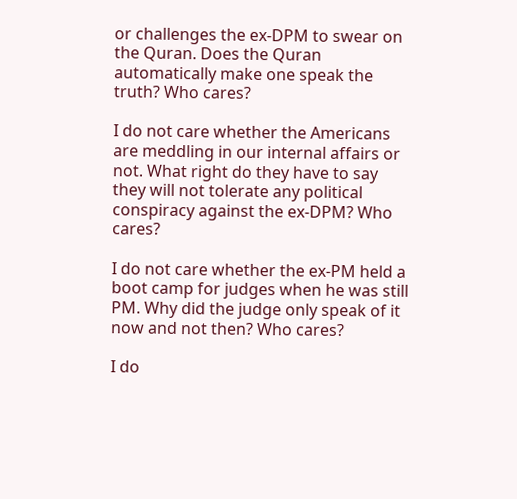or challenges the ex-DPM to swear on the Quran. Does the Quran automatically make one speak the truth? Who cares?

I do not care whether the Americans are meddling in our internal affairs or not. What right do they have to say they will not tolerate any political conspiracy against the ex-DPM? Who cares?

I do not care whether the ex-PM held a boot camp for judges when he was still PM. Why did the judge only speak of it now and not then? Who cares?

I do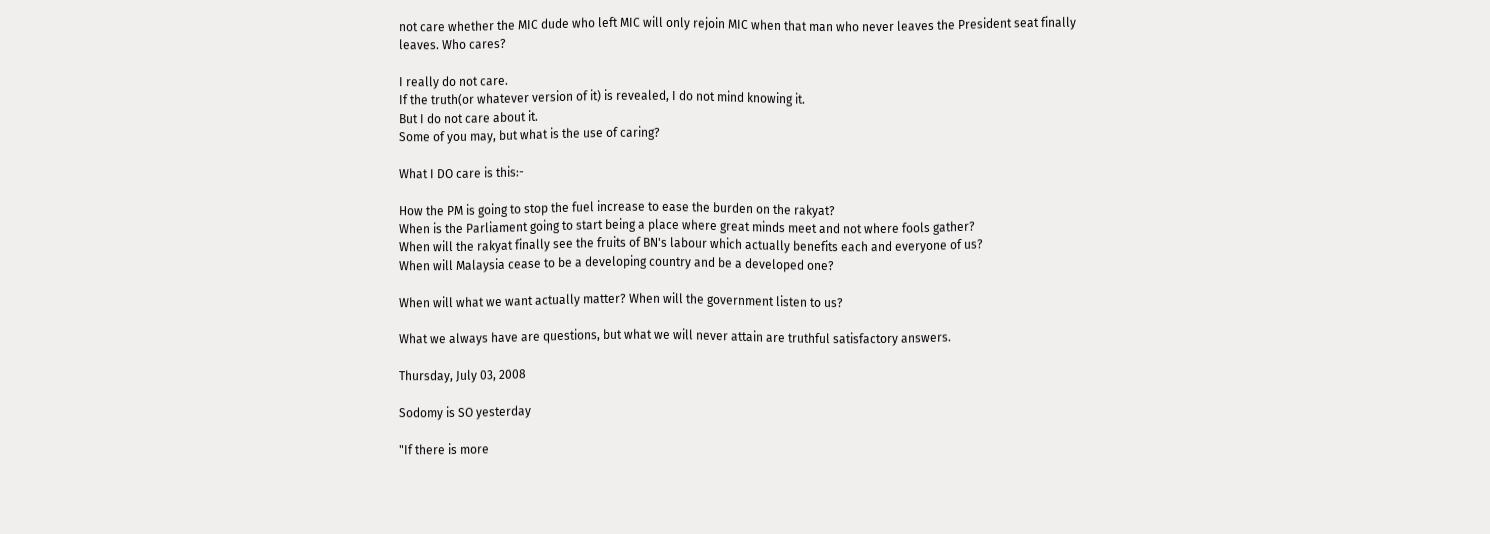not care whether the MIC dude who left MIC will only rejoin MIC when that man who never leaves the President seat finally leaves. Who cares?

I really do not care.
If the truth(or whatever version of it) is revealed, I do not mind knowing it.
But I do not care about it.
Some of you may, but what is the use of caring?

What I DO care is this:-

How the PM is going to stop the fuel increase to ease the burden on the rakyat?
When is the Parliament going to start being a place where great minds meet and not where fools gather?
When will the rakyat finally see the fruits of BN's labour which actually benefits each and everyone of us?
When will Malaysia cease to be a developing country and be a developed one?

When will what we want actually matter? When will the government listen to us?

What we always have are questions, but what we will never attain are truthful satisfactory answers.

Thursday, July 03, 2008

Sodomy is SO yesterday

"If there is more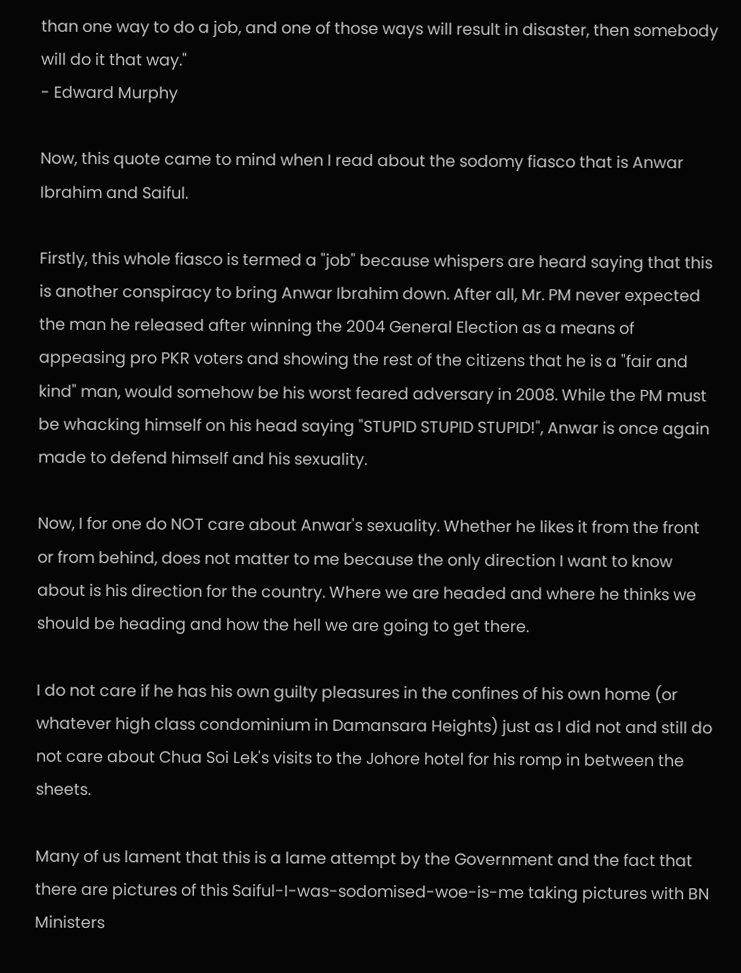than one way to do a job, and one of those ways will result in disaster, then somebody will do it that way."
- Edward Murphy

Now, this quote came to mind when I read about the sodomy fiasco that is Anwar Ibrahim and Saiful.

Firstly, this whole fiasco is termed a "job" because whispers are heard saying that this is another conspiracy to bring Anwar Ibrahim down. After all, Mr. PM never expected the man he released after winning the 2004 General Election as a means of appeasing pro PKR voters and showing the rest of the citizens that he is a "fair and kind" man, would somehow be his worst feared adversary in 2008. While the PM must be whacking himself on his head saying "STUPID STUPID STUPID!", Anwar is once again made to defend himself and his sexuality.

Now, I for one do NOT care about Anwar's sexuality. Whether he likes it from the front or from behind, does not matter to me because the only direction I want to know about is his direction for the country. Where we are headed and where he thinks we should be heading and how the hell we are going to get there.

I do not care if he has his own guilty pleasures in the confines of his own home (or whatever high class condominium in Damansara Heights) just as I did not and still do not care about Chua Soi Lek's visits to the Johore hotel for his romp in between the sheets.

Many of us lament that this is a lame attempt by the Government and the fact that there are pictures of this Saiful-I-was-sodomised-woe-is-me taking pictures with BN Ministers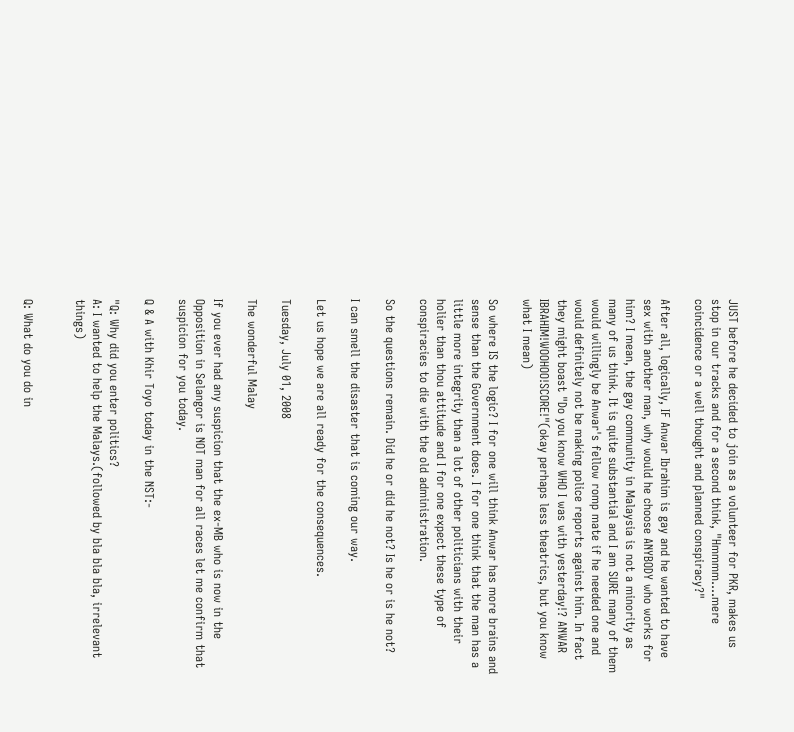JUST before he decided to join as a volunteer for PKR, makes us stop in our tracks and for a second think, "Hmmmm....mere coincidence or a well thought and planned conspiracy?"

After all, logically, IF Anwar Ibrahim is gay and he wanted to have sex with another man, why would he choose ANYBODY who works for him? I mean, the gay community in Malaysia is not a minority as many of us think. It is quite substantial and I am SURE many of them would willingly be Anwar's fellow romp mate if he needed one and would definitely not be making police reports against him. In fact they might boast "Do you know WHO I was with yesterday!? ANWAR IBRAHIM!WOOHOO!SCORE!"(okay perhaps less theatrics, but you know what I mean)

So where IS the logic? I for one will think Anwar has more brains and sense than the Government does. I for one think that the man has a little more integrity than a lot of other politicians with their holier than thou attitude and I for one expect these type of conspiracies to die with the old administration.

So the questions remain. Did he or did he not? Is he or is he not?

I can smell the disaster that is coming our way.

Let us hope we are all ready for the consequences.

Tuesday, July 01, 2008

The wonderful Malay

If you ever had any suspicion that the ex-MB who is now in the Opposition in Selangor is NOT man for all races let me confirm that suspicion for you today.

Q & A with Khir Toyo today in the NST:-

"Q: Why did you enter politics?
A: I wanted to help the Malays.(followed by bla bla bla, irrelevant things)


Q: What do you do in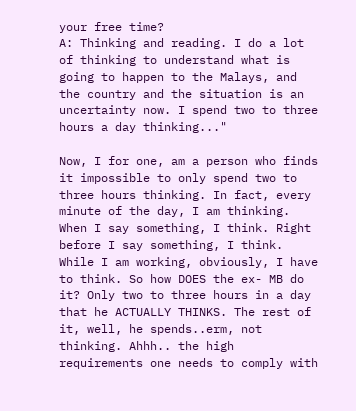your free time?
A: Thinking and reading. I do a lot of thinking to understand what is going to happen to the Malays, and the country and the situation is an uncertainty now. I spend two to three hours a day thinking..."

Now, I for one, am a person who finds it impossible to only spend two to three hours thinking. In fact, every minute of the day, I am thinking. When I say something, I think. Right before I say something, I think. While I am working, obviously, I have to think. So how DOES the ex- MB do it? Only two to three hours in a day that he ACTUALLY THINKS. The rest of it, well, he spends..erm, not thinking. Ahhh.. the high requirements one needs to comply with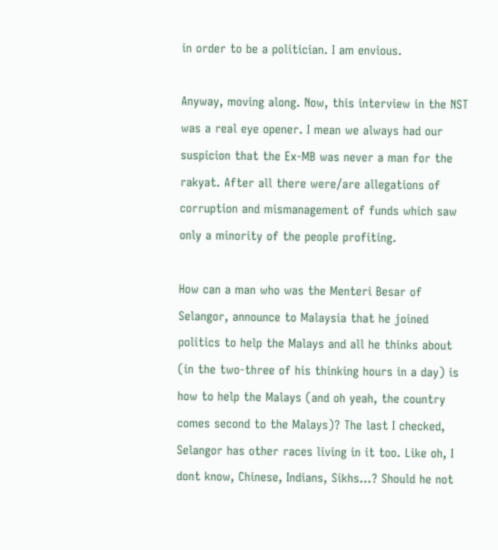in order to be a politician. I am envious.

Anyway, moving along. Now, this interview in the NST was a real eye opener. I mean we always had our suspicion that the Ex-MB was never a man for the rakyat. After all there were/are allegations of corruption and mismanagement of funds which saw only a minority of the people profiting.

How can a man who was the Menteri Besar of Selangor, announce to Malaysia that he joined politics to help the Malays and all he thinks about (in the two-three of his thinking hours in a day) is how to help the Malays (and oh yeah, the country comes second to the Malays)? The last I checked, Selangor has other races living in it too. Like oh, I dont know, Chinese, Indians, Sikhs...? Should he not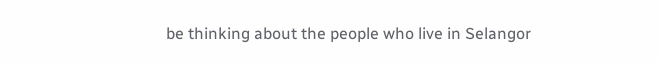be thinking about the people who live in Selangor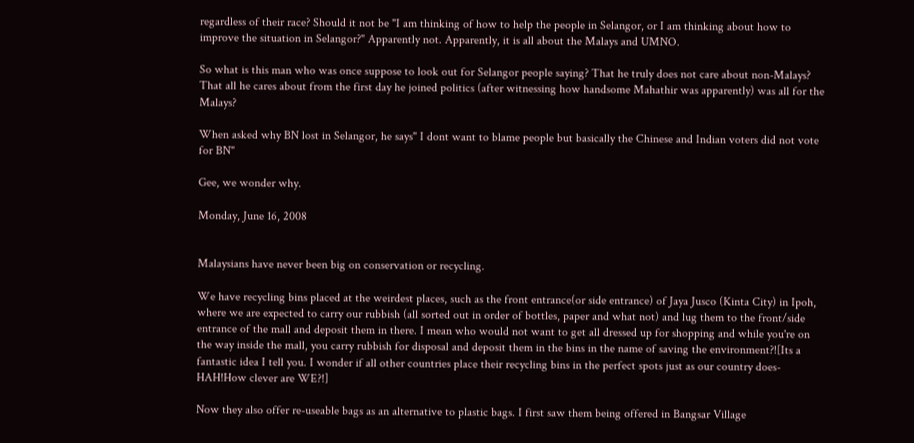regardless of their race? Should it not be "I am thinking of how to help the people in Selangor, or I am thinking about how to improve the situation in Selangor?" Apparently not. Apparently, it is all about the Malays and UMNO.

So what is this man who was once suppose to look out for Selangor people saying? That he truly does not care about non-Malays? That all he cares about from the first day he joined politics (after witnessing how handsome Mahathir was apparently) was all for the Malays?

When asked why BN lost in Selangor, he says" I dont want to blame people but basically the Chinese and Indian voters did not vote for BN"

Gee, we wonder why.

Monday, June 16, 2008


Malaysians have never been big on conservation or recycling.

We have recycling bins placed at the weirdest places, such as the front entrance(or side entrance) of Jaya Jusco (Kinta City) in Ipoh, where we are expected to carry our rubbish (all sorted out in order of bottles, paper and what not) and lug them to the front/side entrance of the mall and deposit them in there. I mean who would not want to get all dressed up for shopping and while you're on the way inside the mall, you carry rubbish for disposal and deposit them in the bins in the name of saving the environment?![Its a fantastic idea I tell you. I wonder if all other countries place their recycling bins in the perfect spots just as our country does- HAH!How clever are WE?!]

Now they also offer re-useable bags as an alternative to plastic bags. I first saw them being offered in Bangsar Village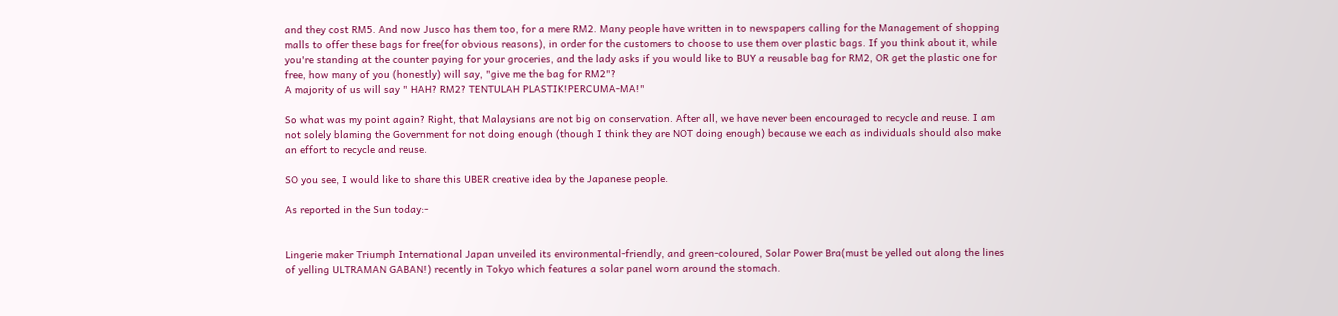and they cost RM5. And now Jusco has them too, for a mere RM2. Many people have written in to newspapers calling for the Management of shopping malls to offer these bags for free(for obvious reasons), in order for the customers to choose to use them over plastic bags. If you think about it, while you're standing at the counter paying for your groceries, and the lady asks if you would like to BUY a reusable bag for RM2, OR get the plastic one for free, how many of you (honestly) will say, "give me the bag for RM2"?
A majority of us will say " HAH? RM2? TENTULAH PLASTIK!PERCUMA-MA!"

So what was my point again? Right, that Malaysians are not big on conservation. After all, we have never been encouraged to recycle and reuse. I am not solely blaming the Government for not doing enough (though I think they are NOT doing enough) because we each as individuals should also make an effort to recycle and reuse.

SO you see, I would like to share this UBER creative idea by the Japanese people.

As reported in the Sun today:-


Lingerie maker Triumph International Japan unveiled its environmental-friendly, and green-coloured, Solar Power Bra(must be yelled out along the lines of yelling ULTRAMAN GABAN!) recently in Tokyo which features a solar panel worn around the stomach.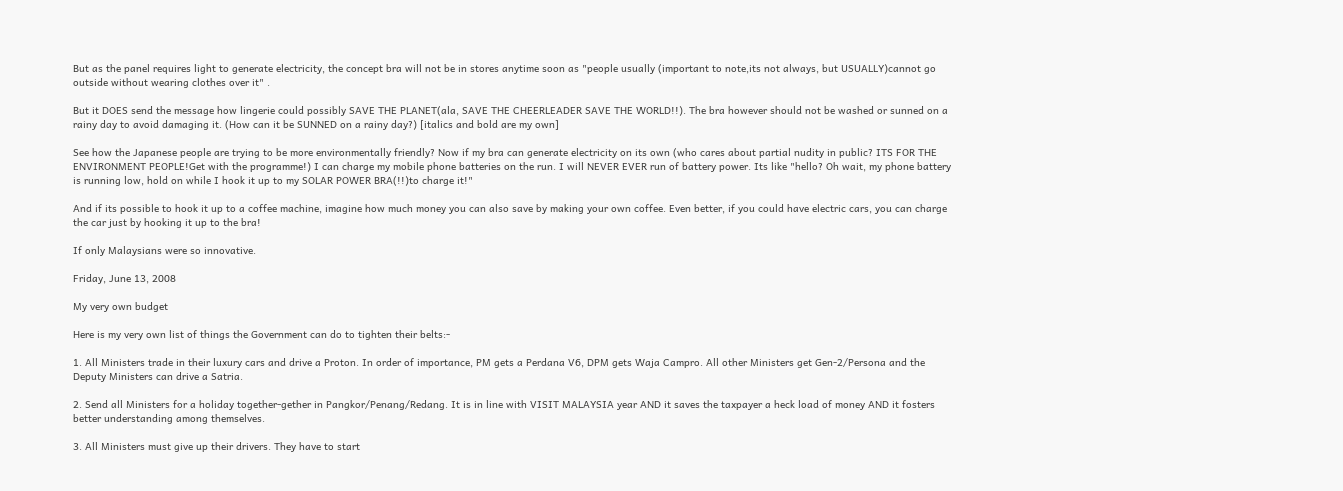But as the panel requires light to generate electricity, the concept bra will not be in stores anytime soon as "people usually (important to note,its not always, but USUALLY)cannot go outside without wearing clothes over it" .

But it DOES send the message how lingerie could possibly SAVE THE PLANET(ala, SAVE THE CHEERLEADER SAVE THE WORLD!!). The bra however should not be washed or sunned on a rainy day to avoid damaging it. (How can it be SUNNED on a rainy day?) [italics and bold are my own]

See how the Japanese people are trying to be more environmentally friendly? Now if my bra can generate electricity on its own (who cares about partial nudity in public? ITS FOR THE ENVIRONMENT PEOPLE!Get with the programme!) I can charge my mobile phone batteries on the run. I will NEVER EVER run of battery power. Its like "hello? Oh wait, my phone battery is running low, hold on while I hook it up to my SOLAR POWER BRA(!!)to charge it!"

And if its possible to hook it up to a coffee machine, imagine how much money you can also save by making your own coffee. Even better, if you could have electric cars, you can charge the car just by hooking it up to the bra!

If only Malaysians were so innovative.

Friday, June 13, 2008

My very own budget

Here is my very own list of things the Government can do to tighten their belts:-

1. All Ministers trade in their luxury cars and drive a Proton. In order of importance, PM gets a Perdana V6, DPM gets Waja Campro. All other Ministers get Gen-2/Persona and the Deputy Ministers can drive a Satria.

2. Send all Ministers for a holiday together-gether in Pangkor/Penang/Redang. It is in line with VISIT MALAYSIA year AND it saves the taxpayer a heck load of money AND it fosters better understanding among themselves.

3. All Ministers must give up their drivers. They have to start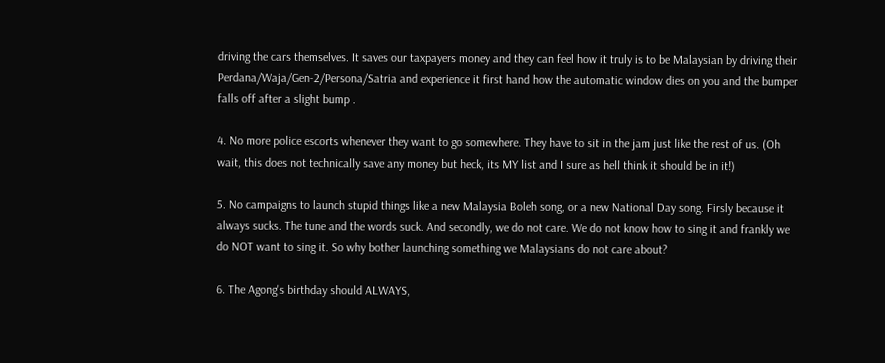driving the cars themselves. It saves our taxpayers money and they can feel how it truly is to be Malaysian by driving their Perdana/Waja/Gen-2/Persona/Satria and experience it first hand how the automatic window dies on you and the bumper falls off after a slight bump .

4. No more police escorts whenever they want to go somewhere. They have to sit in the jam just like the rest of us. (Oh wait, this does not technically save any money but heck, its MY list and I sure as hell think it should be in it!)

5. No campaigns to launch stupid things like a new Malaysia Boleh song, or a new National Day song. Firsly because it always sucks. The tune and the words suck. And secondly, we do not care. We do not know how to sing it and frankly we do NOT want to sing it. So why bother launching something we Malaysians do not care about?

6. The Agong's birthday should ALWAYS,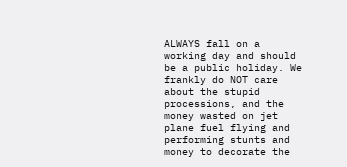ALWAYS fall on a working day and should be a public holiday. We frankly do NOT care about the stupid processions, and the money wasted on jet plane fuel flying and performing stunts and money to decorate the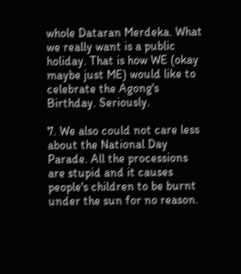whole Dataran Merdeka. What we really want is a public holiday. That is how WE (okay maybe just ME) would like to celebrate the Agong's Birthday. Seriously.

7. We also could not care less about the National Day Parade. All the processions are stupid and it causes people's children to be burnt under the sun for no reason.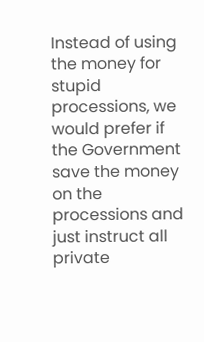Instead of using the money for stupid processions, we would prefer if the Government save the money on the processions and just instruct all private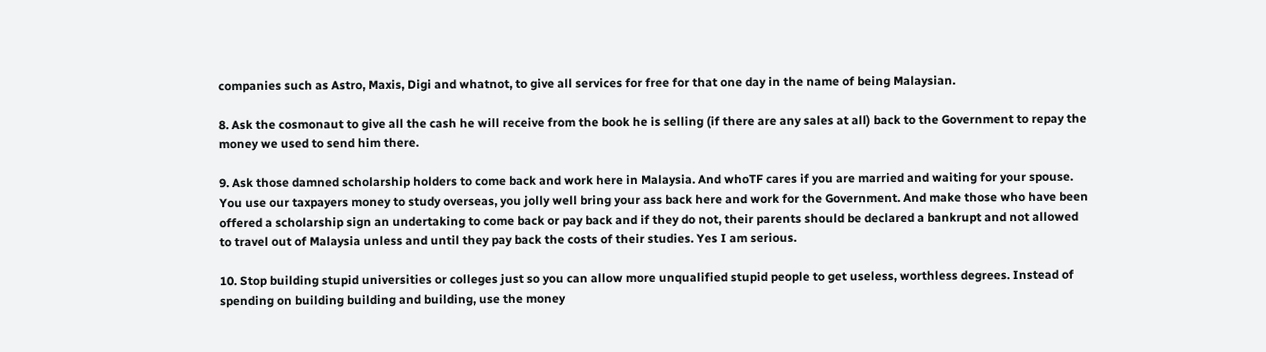companies such as Astro, Maxis, Digi and whatnot, to give all services for free for that one day in the name of being Malaysian.

8. Ask the cosmonaut to give all the cash he will receive from the book he is selling (if there are any sales at all) back to the Government to repay the money we used to send him there.

9. Ask those damned scholarship holders to come back and work here in Malaysia. And whoTF cares if you are married and waiting for your spouse. You use our taxpayers money to study overseas, you jolly well bring your ass back here and work for the Government. And make those who have been offered a scholarship sign an undertaking to come back or pay back and if they do not, their parents should be declared a bankrupt and not allowed to travel out of Malaysia unless and until they pay back the costs of their studies. Yes I am serious.

10. Stop building stupid universities or colleges just so you can allow more unqualified stupid people to get useless, worthless degrees. Instead of spending on building building and building, use the money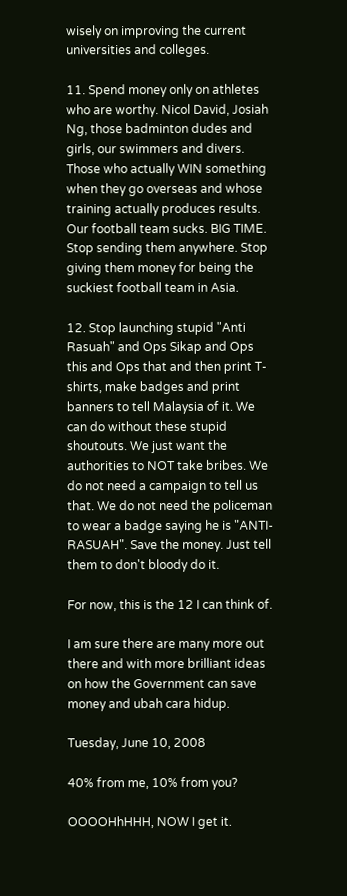wisely on improving the current universities and colleges.

11. Spend money only on athletes who are worthy. Nicol David, Josiah Ng, those badminton dudes and girls, our swimmers and divers. Those who actually WIN something when they go overseas and whose training actually produces results. Our football team sucks. BIG TIME. Stop sending them anywhere. Stop giving them money for being the suckiest football team in Asia.

12. Stop launching stupid "Anti Rasuah" and Ops Sikap and Ops this and Ops that and then print T-shirts, make badges and print banners to tell Malaysia of it. We can do without these stupid shoutouts. We just want the authorities to NOT take bribes. We do not need a campaign to tell us that. We do not need the policeman to wear a badge saying he is "ANTI-RASUAH". Save the money. Just tell them to don't bloody do it.

For now, this is the 12 I can think of.

I am sure there are many more out there and with more brilliant ideas on how the Government can save money and ubah cara hidup.

Tuesday, June 10, 2008

40% from me, 10% from you?

OOOOHhHHH, NOW I get it.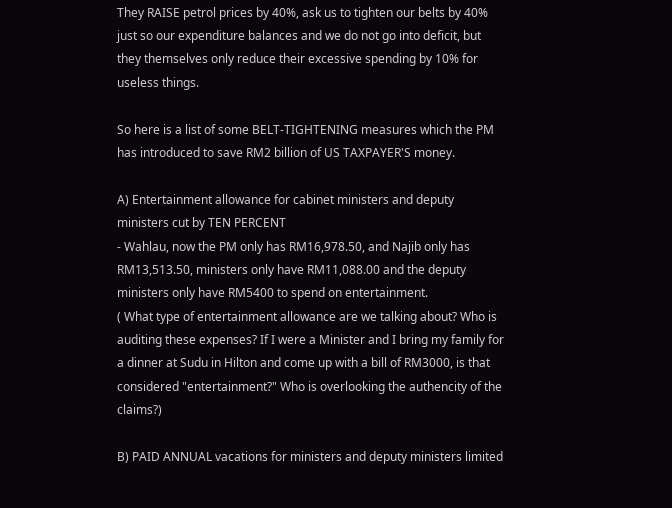They RAISE petrol prices by 40%, ask us to tighten our belts by 40% just so our expenditure balances and we do not go into deficit, but they themselves only reduce their excessive spending by 10% for useless things.

So here is a list of some BELT-TIGHTENING measures which the PM has introduced to save RM2 billion of US TAXPAYER'S money.

A) Entertainment allowance for cabinet ministers and deputy ministers cut by TEN PERCENT
- Wahlau, now the PM only has RM16,978.50, and Najib only has RM13,513.50, ministers only have RM11,088.00 and the deputy ministers only have RM5400 to spend on entertainment.
( What type of entertainment allowance are we talking about? Who is auditing these expenses? If I were a Minister and I bring my family for a dinner at Sudu in Hilton and come up with a bill of RM3000, is that considered "entertainment?" Who is overlooking the authencity of the claims?)

B) PAID ANNUAL vacations for ministers and deputy ministers limited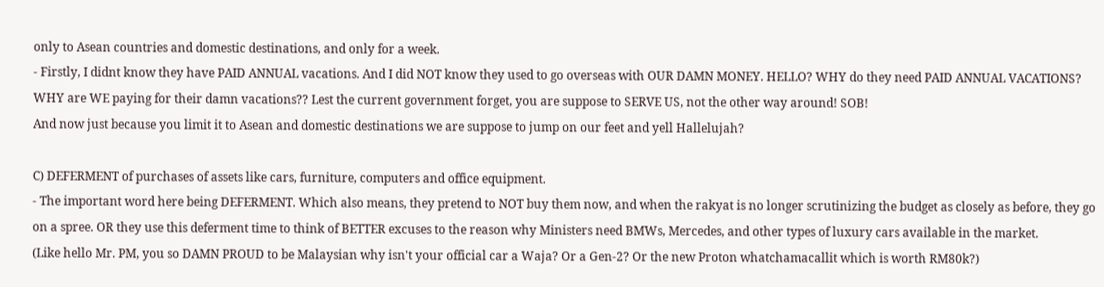only to Asean countries and domestic destinations, and only for a week.
- Firstly, I didnt know they have PAID ANNUAL vacations. And I did NOT know they used to go overseas with OUR DAMN MONEY. HELLO? WHY do they need PAID ANNUAL VACATIONS? WHY are WE paying for their damn vacations?? Lest the current government forget, you are suppose to SERVE US, not the other way around! SOB!
And now just because you limit it to Asean and domestic destinations we are suppose to jump on our feet and yell Hallelujah?

C) DEFERMENT of purchases of assets like cars, furniture, computers and office equipment.
- The important word here being DEFERMENT. Which also means, they pretend to NOT buy them now, and when the rakyat is no longer scrutinizing the budget as closely as before, they go on a spree. OR they use this deferment time to think of BETTER excuses to the reason why Ministers need BMWs, Mercedes, and other types of luxury cars available in the market.
(Like hello Mr. PM, you so DAMN PROUD to be Malaysian why isn't your official car a Waja? Or a Gen-2? Or the new Proton whatchamacallit which is worth RM80k?)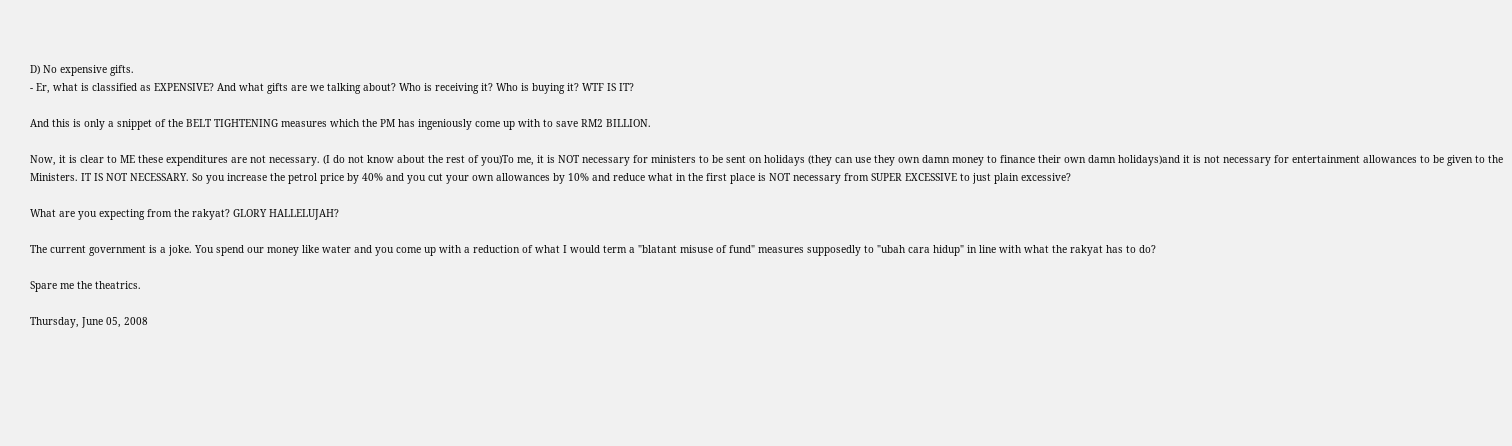D) No expensive gifts.
- Er, what is classified as EXPENSIVE? And what gifts are we talking about? Who is receiving it? Who is buying it? WTF IS IT?

And this is only a snippet of the BELT TIGHTENING measures which the PM has ingeniously come up with to save RM2 BILLION.

Now, it is clear to ME these expenditures are not necessary. (I do not know about the rest of you)To me, it is NOT necessary for ministers to be sent on holidays (they can use they own damn money to finance their own damn holidays)and it is not necessary for entertainment allowances to be given to the Ministers. IT IS NOT NECESSARY. So you increase the petrol price by 40% and you cut your own allowances by 10% and reduce what in the first place is NOT necessary from SUPER EXCESSIVE to just plain excessive?

What are you expecting from the rakyat? GLORY HALLELUJAH?

The current government is a joke. You spend our money like water and you come up with a reduction of what I would term a "blatant misuse of fund" measures supposedly to "ubah cara hidup" in line with what the rakyat has to do?

Spare me the theatrics.

Thursday, June 05, 2008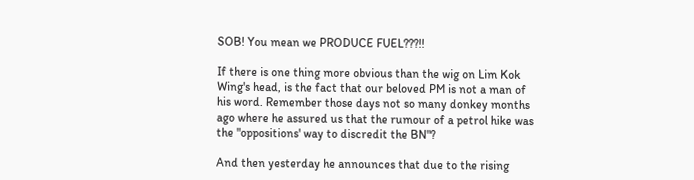SOB! You mean we PRODUCE FUEL???!!

If there is one thing more obvious than the wig on Lim Kok Wing's head, is the fact that our beloved PM is not a man of his word. Remember those days not so many donkey months ago where he assured us that the rumour of a petrol hike was the "oppositions' way to discredit the BN"?

And then yesterday he announces that due to the rising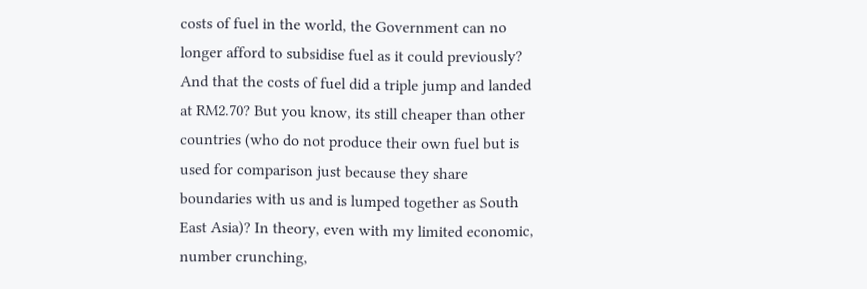costs of fuel in the world, the Government can no longer afford to subsidise fuel as it could previously? And that the costs of fuel did a triple jump and landed at RM2.70? But you know, its still cheaper than other countries (who do not produce their own fuel but is used for comparison just because they share boundaries with us and is lumped together as South East Asia)? In theory, even with my limited economic, number crunching,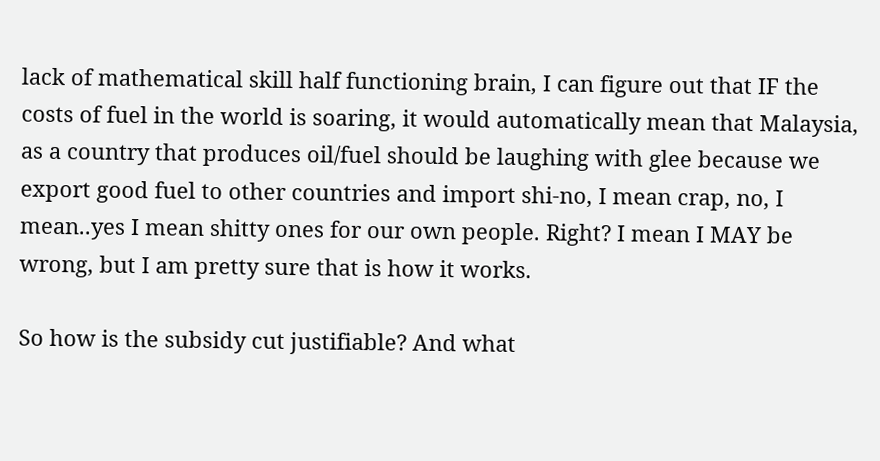lack of mathematical skill half functioning brain, I can figure out that IF the costs of fuel in the world is soaring, it would automatically mean that Malaysia, as a country that produces oil/fuel should be laughing with glee because we export good fuel to other countries and import shi-no, I mean crap, no, I mean..yes I mean shitty ones for our own people. Right? I mean I MAY be wrong, but I am pretty sure that is how it works.

So how is the subsidy cut justifiable? And what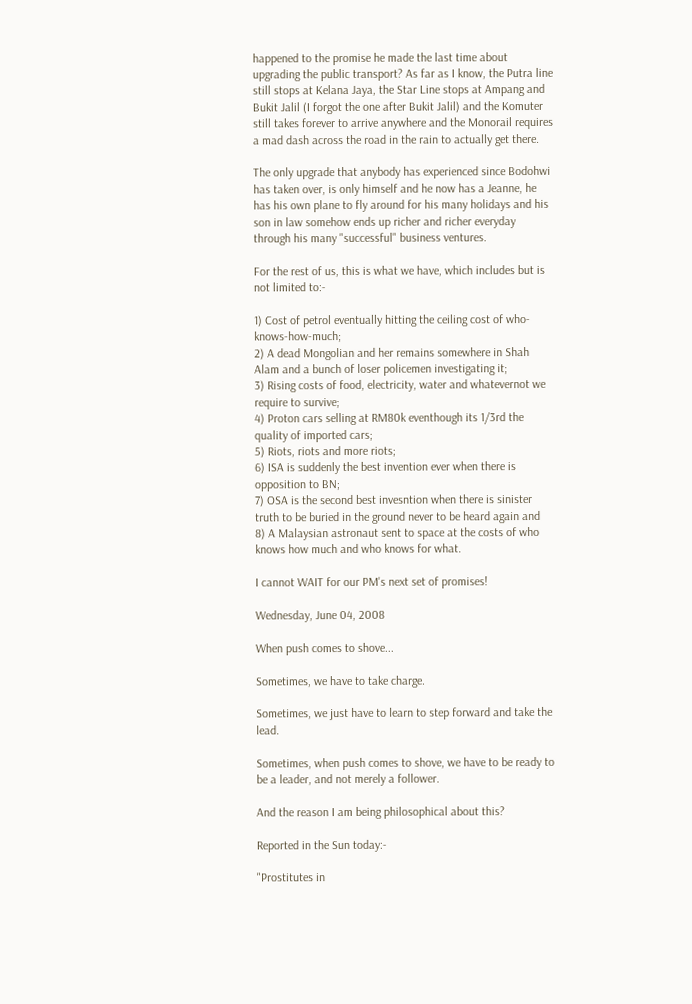happened to the promise he made the last time about upgrading the public transport? As far as I know, the Putra line still stops at Kelana Jaya, the Star Line stops at Ampang and Bukit Jalil (I forgot the one after Bukit Jalil) and the Komuter still takes forever to arrive anywhere and the Monorail requires a mad dash across the road in the rain to actually get there.

The only upgrade that anybody has experienced since Bodohwi has taken over, is only himself and he now has a Jeanne, he has his own plane to fly around for his many holidays and his son in law somehow ends up richer and richer everyday through his many "successful" business ventures.

For the rest of us, this is what we have, which includes but is not limited to:-

1) Cost of petrol eventually hitting the ceiling cost of who-knows-how-much;
2) A dead Mongolian and her remains somewhere in Shah Alam and a bunch of loser policemen investigating it;
3) Rising costs of food, electricity, water and whatevernot we require to survive;
4) Proton cars selling at RM80k eventhough its 1/3rd the quality of imported cars;
5) Riots, riots and more riots;
6) ISA is suddenly the best invention ever when there is opposition to BN;
7) OSA is the second best invesntion when there is sinister truth to be buried in the ground never to be heard again and
8) A Malaysian astronaut sent to space at the costs of who knows how much and who knows for what.

I cannot WAIT for our PM's next set of promises!

Wednesday, June 04, 2008

When push comes to shove...

Sometimes, we have to take charge.

Sometimes, we just have to learn to step forward and take the lead.

Sometimes, when push comes to shove, we have to be ready to be a leader, and not merely a follower.

And the reason I am being philosophical about this?

Reported in the Sun today:-

"Prostitutes in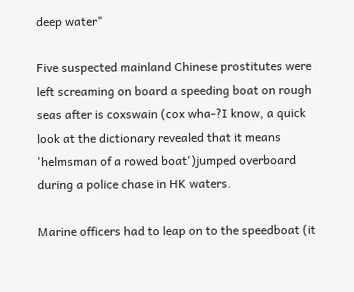deep water"

Five suspected mainland Chinese prostitutes were left screaming on board a speeding boat on rough seas after is coxswain (cox wha-?I know, a quick look at the dictionary revealed that it means 'helmsman of a rowed boat')jumped overboard during a police chase in HK waters.

Marine officers had to leap on to the speedboat (it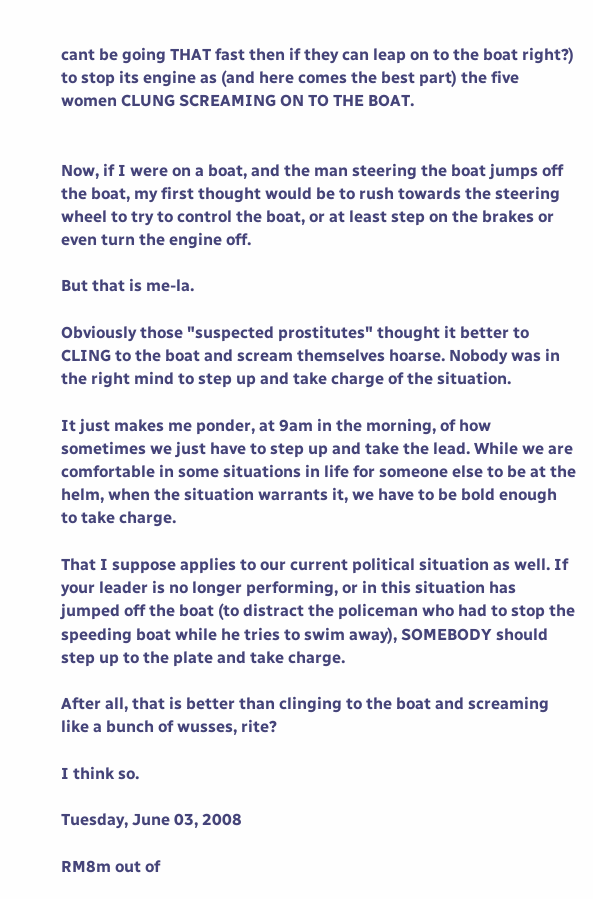cant be going THAT fast then if they can leap on to the boat right?) to stop its engine as (and here comes the best part) the five women CLUNG SCREAMING ON TO THE BOAT.


Now, if I were on a boat, and the man steering the boat jumps off the boat, my first thought would be to rush towards the steering wheel to try to control the boat, or at least step on the brakes or even turn the engine off.

But that is me-la.

Obviously those "suspected prostitutes" thought it better to CLING to the boat and scream themselves hoarse. Nobody was in the right mind to step up and take charge of the situation.

It just makes me ponder, at 9am in the morning, of how sometimes we just have to step up and take the lead. While we are comfortable in some situations in life for someone else to be at the helm, when the situation warrants it, we have to be bold enough to take charge.

That I suppose applies to our current political situation as well. If your leader is no longer performing, or in this situation has jumped off the boat (to distract the policeman who had to stop the speeding boat while he tries to swim away), SOMEBODY should step up to the plate and take charge.

After all, that is better than clinging to the boat and screaming like a bunch of wusses, rite?

I think so.

Tuesday, June 03, 2008

RM8m out of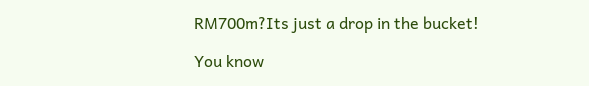RM700m?Its just a drop in the bucket!

You know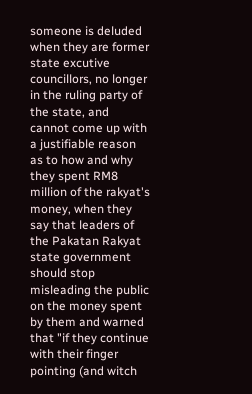someone is deluded when they are former state excutive councillors, no longer in the ruling party of the state, and cannot come up with a justifiable reason as to how and why they spent RM8 million of the rakyat's money, when they say that leaders of the Pakatan Rakyat state government should stop misleading the public on the money spent by them and warned that "if they continue with their finger pointing (and witch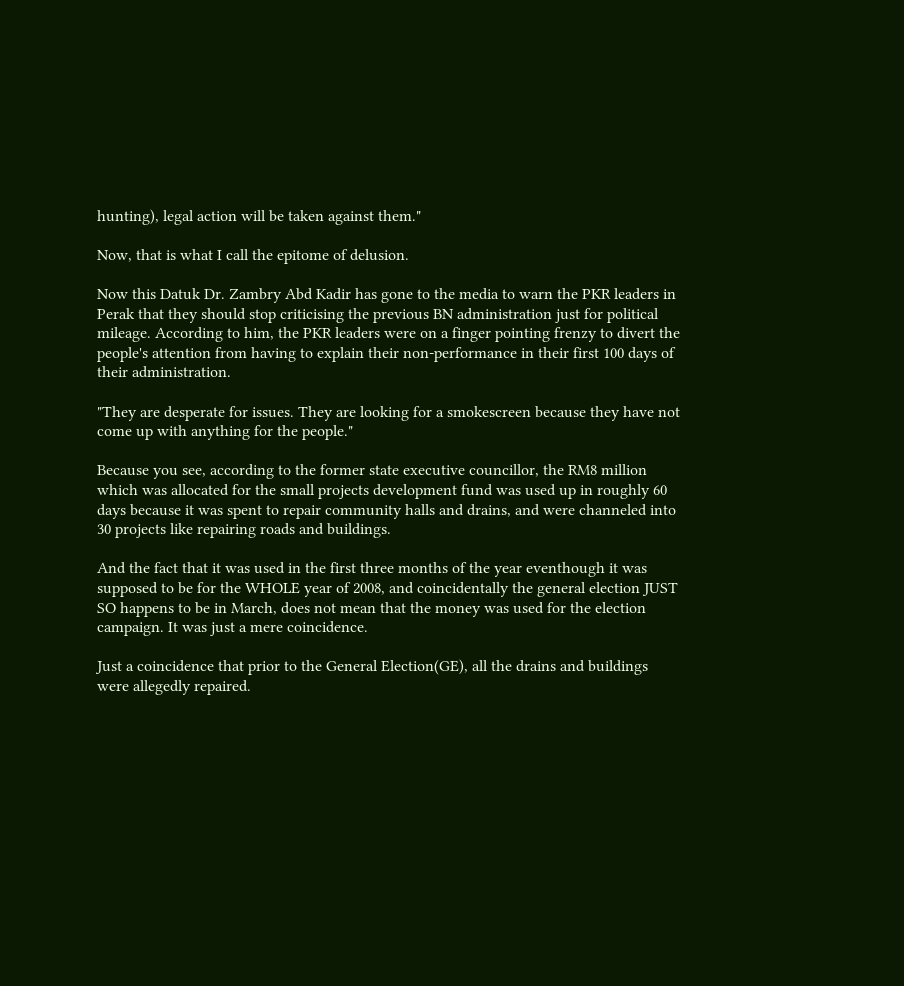hunting), legal action will be taken against them."

Now, that is what I call the epitome of delusion.

Now this Datuk Dr. Zambry Abd Kadir has gone to the media to warn the PKR leaders in Perak that they should stop criticising the previous BN administration just for political mileage. According to him, the PKR leaders were on a finger pointing frenzy to divert the people's attention from having to explain their non-performance in their first 100 days of their administration.

"They are desperate for issues. They are looking for a smokescreen because they have not come up with anything for the people."

Because you see, according to the former state executive councillor, the RM8 million which was allocated for the small projects development fund was used up in roughly 60 days because it was spent to repair community halls and drains, and were channeled into 30 projects like repairing roads and buildings.

And the fact that it was used in the first three months of the year eventhough it was supposed to be for the WHOLE year of 2008, and coincidentally the general election JUST SO happens to be in March, does not mean that the money was used for the election campaign. It was just a mere coincidence.

Just a coincidence that prior to the General Election(GE), all the drains and buildings were allegedly repaired.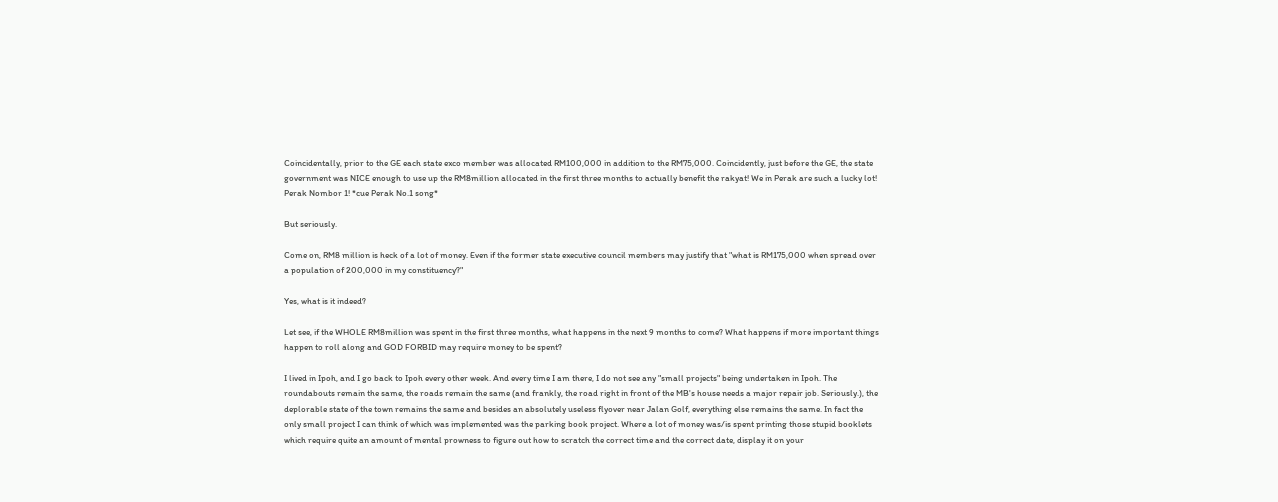Coincidentally, prior to the GE each state exco member was allocated RM100,000 in addition to the RM75,000. Coincidently, just before the GE, the state government was NICE enough to use up the RM8million allocated in the first three months to actually benefit the rakyat! We in Perak are such a lucky lot! Perak Nombor 1! *cue Perak No.1 song*

But seriously.

Come on, RM8 million is heck of a lot of money. Even if the former state executive council members may justify that "what is RM175,000 when spread over a population of 200,000 in my constituency?"

Yes, what is it indeed?

Let see, if the WHOLE RM8million was spent in the first three months, what happens in the next 9 months to come? What happens if more important things happen to roll along and GOD FORBID may require money to be spent?

I lived in Ipoh, and I go back to Ipoh every other week. And every time I am there, I do not see any "small projects" being undertaken in Ipoh. The roundabouts remain the same, the roads remain the same (and frankly, the road right in front of the MB's house needs a major repair job. Seriously.), the deplorable state of the town remains the same and besides an absolutely useless flyover near Jalan Golf, everything else remains the same. In fact the only small project I can think of which was implemented was the parking book project. Where a lot of money was/is spent printing those stupid booklets which require quite an amount of mental prowness to figure out how to scratch the correct time and the correct date, display it on your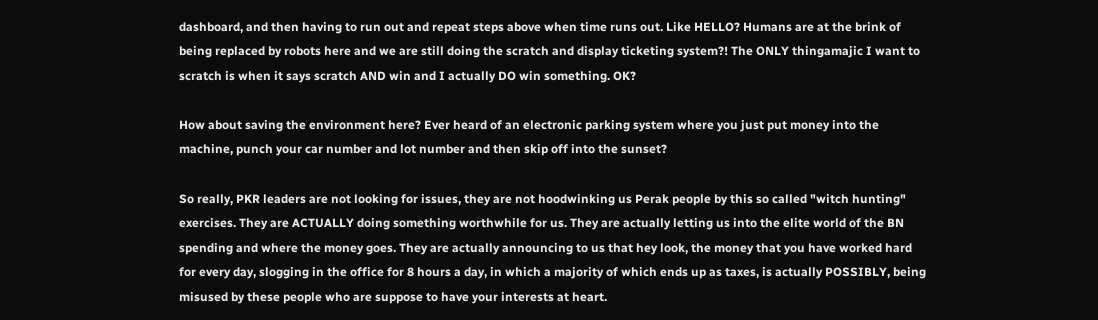dashboard, and then having to run out and repeat steps above when time runs out. Like HELLO? Humans are at the brink of being replaced by robots here and we are still doing the scratch and display ticketing system?! The ONLY thingamajic I want to scratch is when it says scratch AND win and I actually DO win something. OK?

How about saving the environment here? Ever heard of an electronic parking system where you just put money into the machine, punch your car number and lot number and then skip off into the sunset?

So really, PKR leaders are not looking for issues, they are not hoodwinking us Perak people by this so called "witch hunting" exercises. They are ACTUALLY doing something worthwhile for us. They are actually letting us into the elite world of the BN spending and where the money goes. They are actually announcing to us that hey look, the money that you have worked hard for every day, slogging in the office for 8 hours a day, in which a majority of which ends up as taxes, is actually POSSIBLY, being misused by these people who are suppose to have your interests at heart.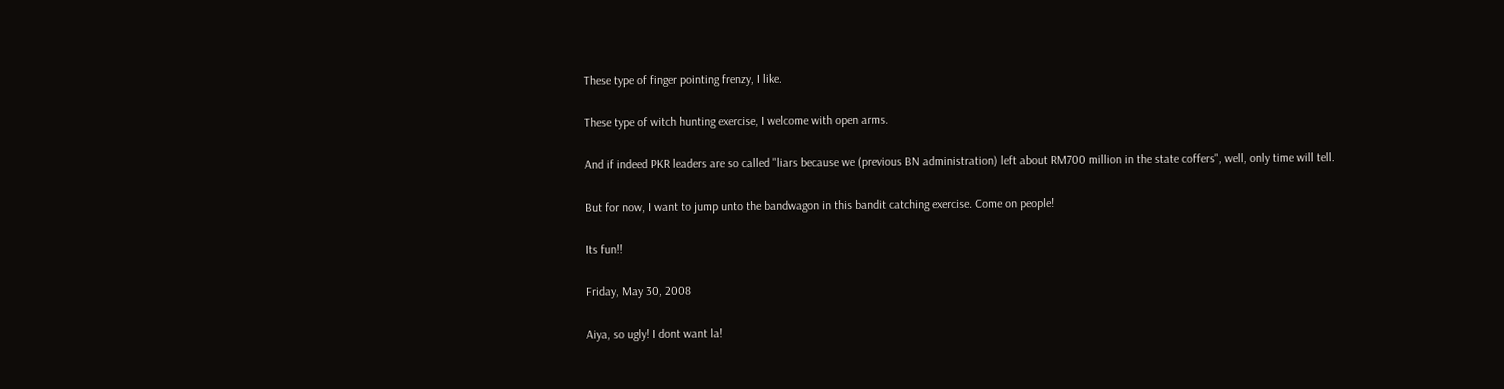These type of finger pointing frenzy, I like.

These type of witch hunting exercise, I welcome with open arms.

And if indeed PKR leaders are so called "liars because we (previous BN administration) left about RM700 million in the state coffers", well, only time will tell.

But for now, I want to jump unto the bandwagon in this bandit catching exercise. Come on people!

Its fun!!

Friday, May 30, 2008

Aiya, so ugly! I dont want la!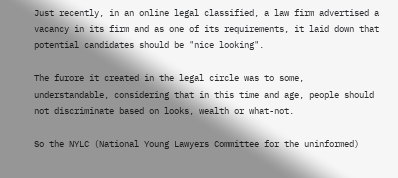Just recently, in an online legal classified, a law firm advertised a vacancy in its firm and as one of its requirements, it laid down that potential candidates should be "nice looking".

The furore it created in the legal circle was to some, understandable, considering that in this time and age, people should not discriminate based on looks, wealth or what-not.

So the NYLC (National Young Lawyers Committee for the uninformed)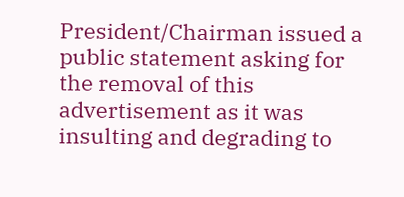President/Chairman issued a public statement asking for the removal of this advertisement as it was insulting and degrading to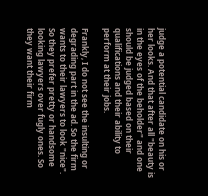judge a potential candidate on his or her looks. And that after all "beauty is in the eyes of the beholder" and one should be judged based on their qualifications and their ability to perform at their jobs.

Frankly, I do not see the insulting or degrading part in the ad. So the firm wants to their lawyers to look "nice". So they prefer pretty or handsome looking lawyers over fugly ones. So they want their firm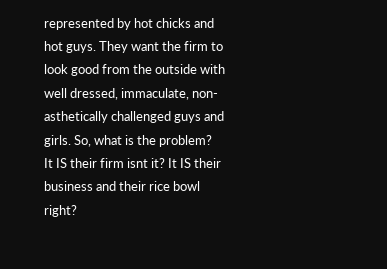represented by hot chicks and hot guys. They want the firm to look good from the outside with well dressed, immaculate, non-asthetically challenged guys and girls. So, what is the problem?
It IS their firm isnt it? It IS their business and their rice bowl right?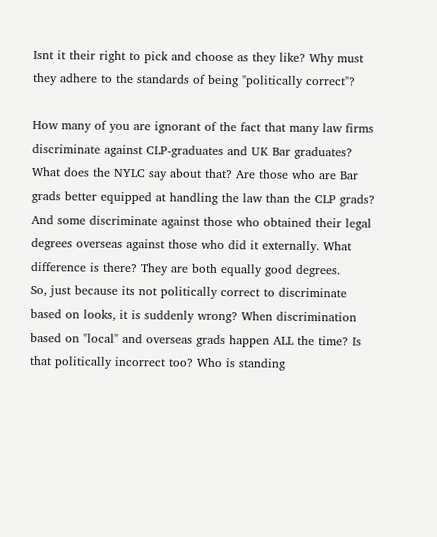Isnt it their right to pick and choose as they like? Why must they adhere to the standards of being "politically correct"?

How many of you are ignorant of the fact that many law firms discriminate against CLP-graduates and UK Bar graduates? What does the NYLC say about that? Are those who are Bar grads better equipped at handling the law than the CLP grads? And some discriminate against those who obtained their legal degrees overseas against those who did it externally. What difference is there? They are both equally good degrees.
So, just because its not politically correct to discriminate based on looks, it is suddenly wrong? When discrimination based on "local" and overseas grads happen ALL the time? Is that politically incorrect too? Who is standing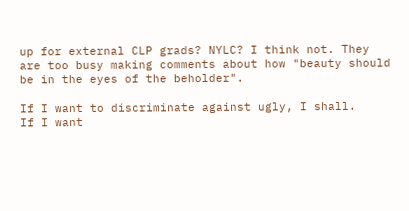up for external CLP grads? NYLC? I think not. They are too busy making comments about how "beauty should be in the eyes of the beholder".

If I want to discriminate against ugly, I shall.
If I want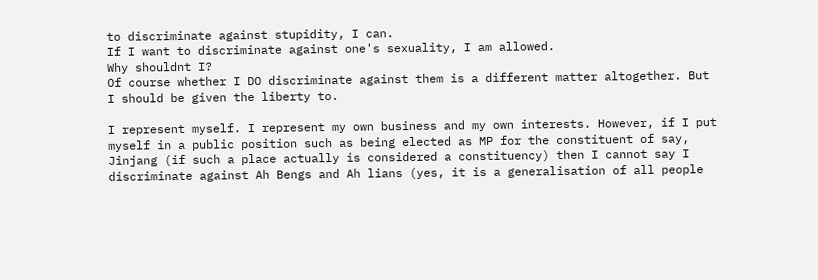to discriminate against stupidity, I can.
If I want to discriminate against one's sexuality, I am allowed.
Why shouldnt I?
Of course whether I DO discriminate against them is a different matter altogether. But I should be given the liberty to.

I represent myself. I represent my own business and my own interests. However, if I put myself in a public position such as being elected as MP for the constituent of say, Jinjang (if such a place actually is considered a constituency) then I cannot say I discriminate against Ah Bengs and Ah lians (yes, it is a generalisation of all people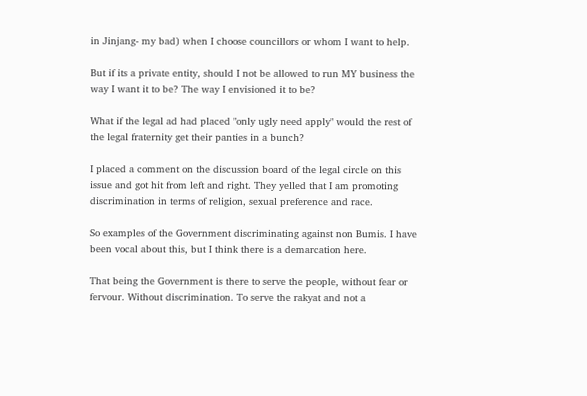in Jinjang- my bad) when I choose councillors or whom I want to help.

But if its a private entity, should I not be allowed to run MY business the way I want it to be? The way I envisioned it to be?

What if the legal ad had placed "only ugly need apply" would the rest of the legal fraternity get their panties in a bunch?

I placed a comment on the discussion board of the legal circle on this issue and got hit from left and right. They yelled that I am promoting discrimination in terms of religion, sexual preference and race.

So examples of the Government discriminating against non Bumis. I have been vocal about this, but I think there is a demarcation here.

That being the Government is there to serve the people, without fear or fervour. Without discrimination. To serve the rakyat and not a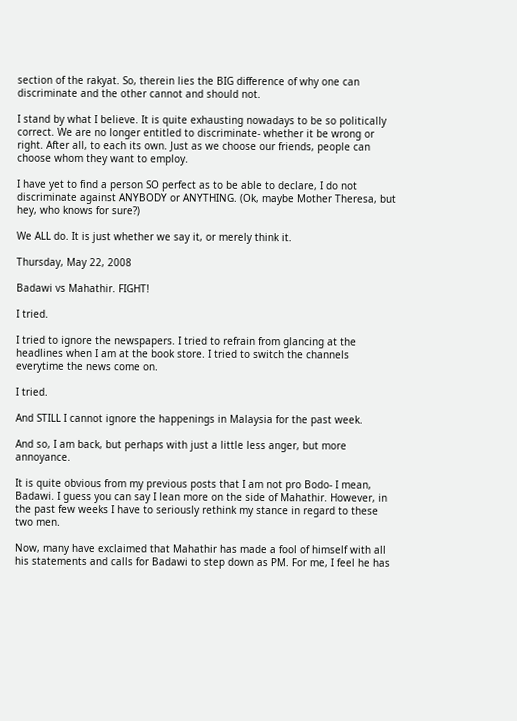section of the rakyat. So, therein lies the BIG difference of why one can discriminate and the other cannot and should not.

I stand by what I believe. It is quite exhausting nowadays to be so politically correct. We are no longer entitled to discriminate- whether it be wrong or right. After all, to each its own. Just as we choose our friends, people can choose whom they want to employ.

I have yet to find a person SO perfect as to be able to declare, I do not discriminate against ANYBODY or ANYTHING. (Ok, maybe Mother Theresa, but hey, who knows for sure?)

We ALL do. It is just whether we say it, or merely think it.

Thursday, May 22, 2008

Badawi vs Mahathir. FIGHT!

I tried.

I tried to ignore the newspapers. I tried to refrain from glancing at the headlines when I am at the book store. I tried to switch the channels everytime the news come on.

I tried.

And STILL I cannot ignore the happenings in Malaysia for the past week.

And so, I am back, but perhaps with just a little less anger, but more annoyance.

It is quite obvious from my previous posts that I am not pro Bodo- I mean, Badawi. I guess you can say I lean more on the side of Mahathir. However, in the past few weeks I have to seriously rethink my stance in regard to these two men.

Now, many have exclaimed that Mahathir has made a fool of himself with all his statements and calls for Badawi to step down as PM. For me, I feel he has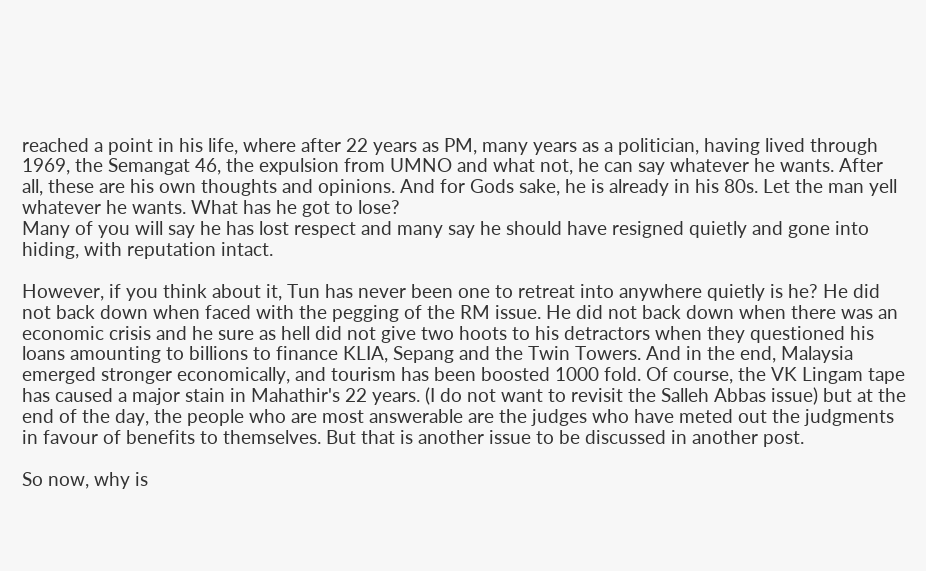reached a point in his life, where after 22 years as PM, many years as a politician, having lived through 1969, the Semangat 46, the expulsion from UMNO and what not, he can say whatever he wants. After all, these are his own thoughts and opinions. And for Gods sake, he is already in his 80s. Let the man yell whatever he wants. What has he got to lose?
Many of you will say he has lost respect and many say he should have resigned quietly and gone into hiding, with reputation intact.

However, if you think about it, Tun has never been one to retreat into anywhere quietly is he? He did not back down when faced with the pegging of the RM issue. He did not back down when there was an economic crisis and he sure as hell did not give two hoots to his detractors when they questioned his loans amounting to billions to finance KLIA, Sepang and the Twin Towers. And in the end, Malaysia emerged stronger economically, and tourism has been boosted 1000 fold. Of course, the VK Lingam tape has caused a major stain in Mahathir's 22 years. (I do not want to revisit the Salleh Abbas issue) but at the end of the day, the people who are most answerable are the judges who have meted out the judgments in favour of benefits to themselves. But that is another issue to be discussed in another post.

So now, why is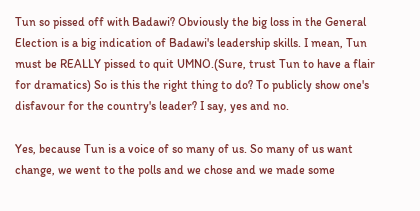Tun so pissed off with Badawi? Obviously the big loss in the General Election is a big indication of Badawi's leadership skills. I mean, Tun must be REALLY pissed to quit UMNO.(Sure, trust Tun to have a flair for dramatics) So is this the right thing to do? To publicly show one's disfavour for the country's leader? I say, yes and no.

Yes, because Tun is a voice of so many of us. So many of us want change, we went to the polls and we chose and we made some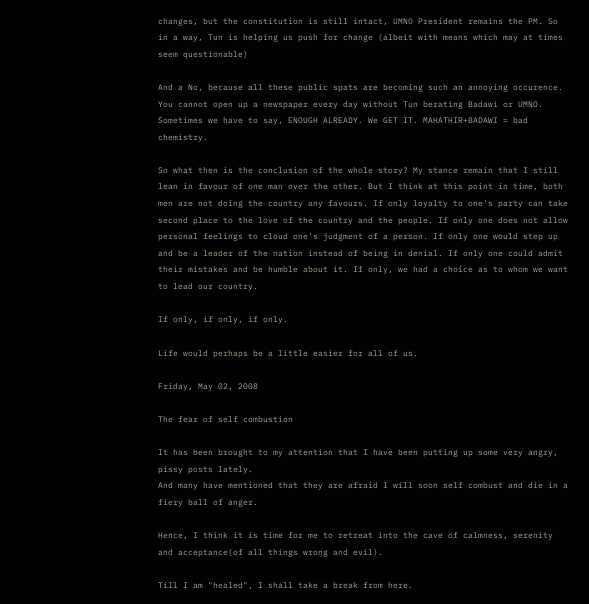changes, but the constitution is still intact, UMNO President remains the PM. So in a way, Tun is helping us push for change (albeit with means which may at times seem questionable)

And a No, because all these public spats are becoming such an annoying occurence. You cannot open up a newspaper every day without Tun berating Badawi or UMNO. Sometimes we have to say, ENOUGH ALREADY. We GET IT. MAHATHIR+BADAWI = bad chemistry.

So what then is the conclusion of the whole story? My stance remain that I still lean in favour of one man over the other. But I think at this point in time, both men are not doing the country any favours. If only loyalty to one's party can take second place to the love of the country and the people. If only one does not allow personal feelings to cloud one's judgment of a person. If only one would step up and be a leader of the nation instead of being in denial. If only one could admit their mistakes and be humble about it. If only, we had a choice as to whom we want to lead our country.

If only, if only, if only.

Life would perhaps be a little easier for all of us.

Friday, May 02, 2008

The fear of self combustion

It has been brought to my attention that I have been putting up some very angry, pissy posts lately.
And many have mentioned that they are afraid I will soon self combust and die in a fiery ball of anger.

Hence, I think it is time for me to retreat into the cave of calmness, serenity and acceptance(of all things wrong and evil).

Till I am "healed", I shall take a break from here.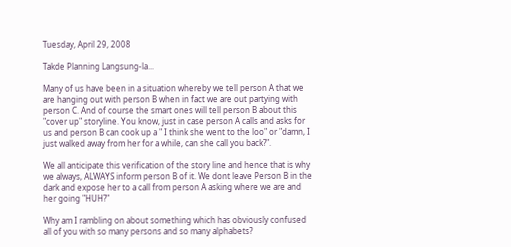Tuesday, April 29, 2008

Takde Planning Langsung-la...

Many of us have been in a situation whereby we tell person A that we are hanging out with person B when in fact we are out partying with person C. And of course the smart ones will tell person B about this "cover up" storyline. You know, just in case person A calls and asks for us and person B can cook up a " I think she went to the loo" or "damn, I just walked away from her for a while, can she call you back?".

We all anticipate this verification of the story line and hence that is why we always, ALWAYS inform person B of it. We dont leave Person B in the dark and expose her to a call from person A asking where we are and her going "HUH?"

Why am I rambling on about something which has obviously confused all of you with so many persons and so many alphabets?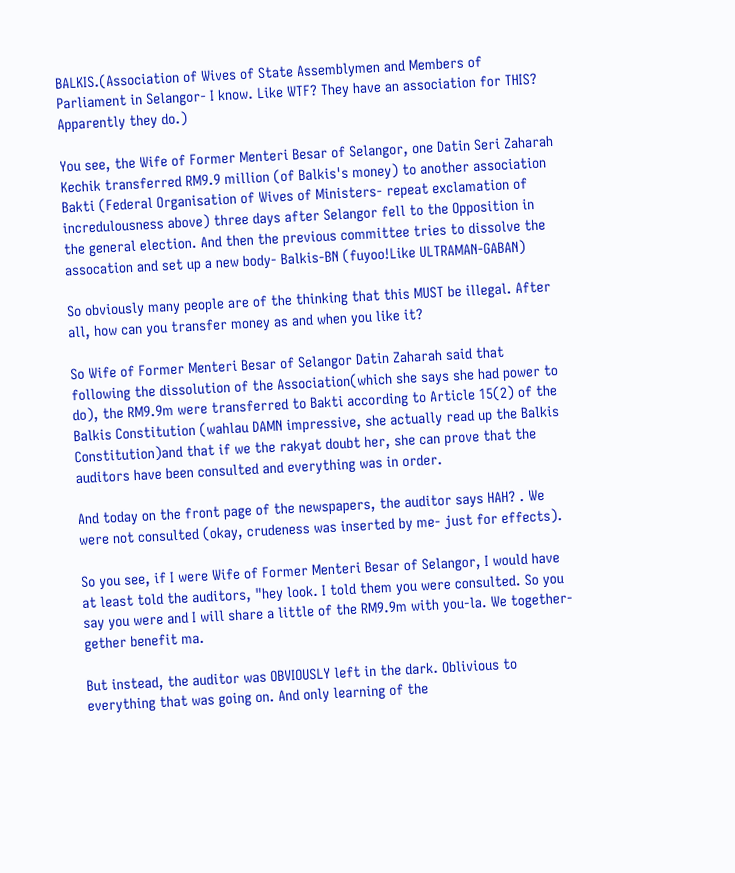BALKIS.(Association of Wives of State Assemblymen and Members of Parliament in Selangor- I know. Like WTF? They have an association for THIS? Apparently they do.)

You see, the Wife of Former Menteri Besar of Selangor, one Datin Seri Zaharah Kechik transferred RM9.9 million (of Balkis's money) to another association Bakti (Federal Organisation of Wives of Ministers- repeat exclamation of incredulousness above) three days after Selangor fell to the Opposition in the general election. And then the previous committee tries to dissolve the assocation and set up a new body- Balkis-BN (fuyoo!Like ULTRAMAN-GABAN)

So obviously many people are of the thinking that this MUST be illegal. After all, how can you transfer money as and when you like it?

So Wife of Former Menteri Besar of Selangor Datin Zaharah said that following the dissolution of the Association(which she says she had power to do), the RM9.9m were transferred to Bakti according to Article 15(2) of the Balkis Constitution (wahlau DAMN impressive, she actually read up the Balkis Constitution)and that if we the rakyat doubt her, she can prove that the auditors have been consulted and everything was in order.

And today on the front page of the newspapers, the auditor says HAH? . We were not consulted (okay, crudeness was inserted by me- just for effects).

So you see, if I were Wife of Former Menteri Besar of Selangor, I would have at least told the auditors, "hey look. I told them you were consulted. So you say you were and I will share a little of the RM9.9m with you-la. We together-gether benefit ma.

But instead, the auditor was OBVIOUSLY left in the dark. Oblivious to everything that was going on. And only learning of the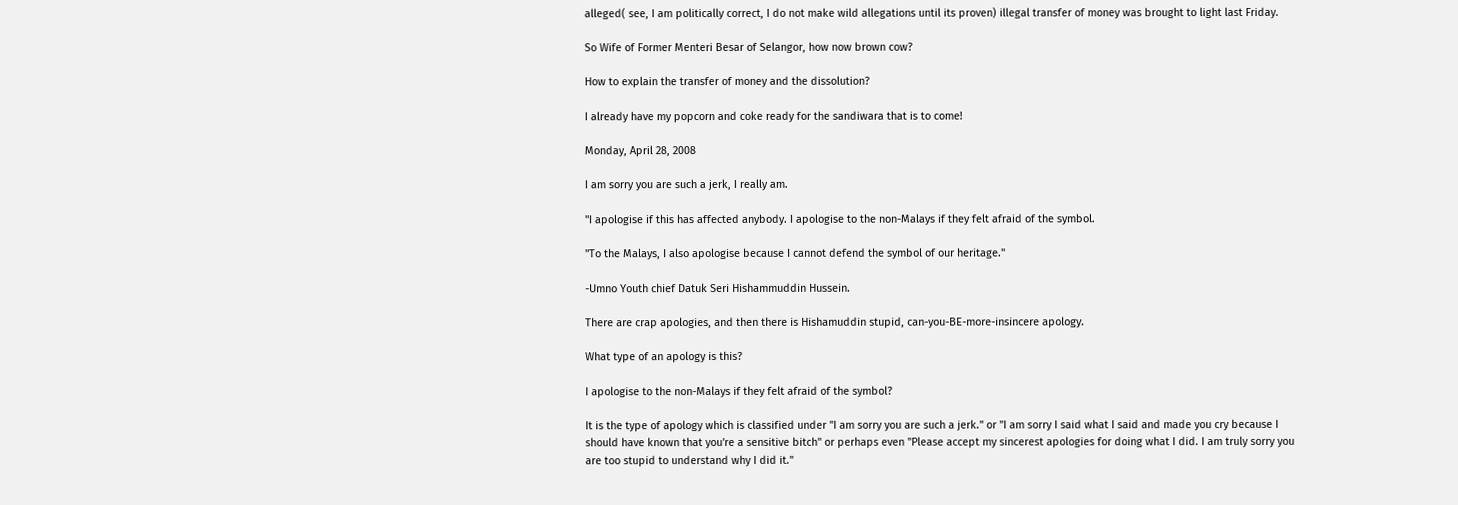alleged( see, I am politically correct, I do not make wild allegations until its proven) illegal transfer of money was brought to light last Friday.

So Wife of Former Menteri Besar of Selangor, how now brown cow?

How to explain the transfer of money and the dissolution?

I already have my popcorn and coke ready for the sandiwara that is to come!

Monday, April 28, 2008

I am sorry you are such a jerk, I really am.

"I apologise if this has affected anybody. I apologise to the non-Malays if they felt afraid of the symbol.

"To the Malays, I also apologise because I cannot defend the symbol of our heritage."

-Umno Youth chief Datuk Seri Hishammuddin Hussein.

There are crap apologies, and then there is Hishamuddin stupid, can-you-BE-more-insincere apology.

What type of an apology is this?

I apologise to the non-Malays if they felt afraid of the symbol?

It is the type of apology which is classified under "I am sorry you are such a jerk." or "I am sorry I said what I said and made you cry because I should have known that you're a sensitive bitch" or perhaps even "Please accept my sincerest apologies for doing what I did. I am truly sorry you are too stupid to understand why I did it."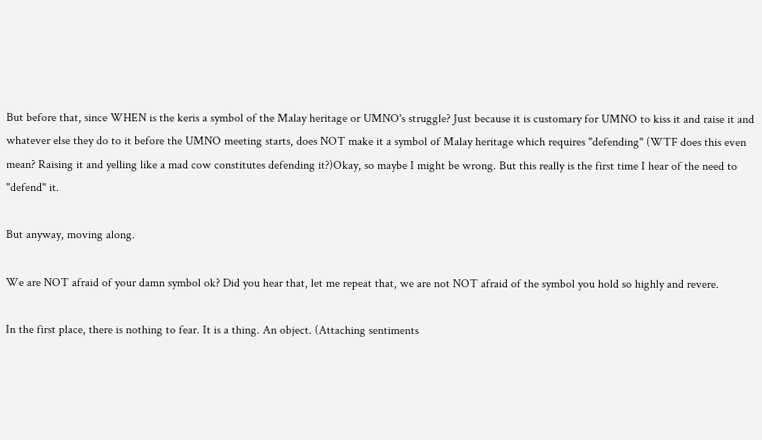But before that, since WHEN is the keris a symbol of the Malay heritage or UMNO's struggle? Just because it is customary for UMNO to kiss it and raise it and whatever else they do to it before the UMNO meeting starts, does NOT make it a symbol of Malay heritage which requires "defending" (WTF does this even mean? Raising it and yelling like a mad cow constitutes defending it?)Okay, so maybe I might be wrong. But this really is the first time I hear of the need to "defend" it.

But anyway, moving along.

We are NOT afraid of your damn symbol ok? Did you hear that, let me repeat that, we are not NOT afraid of the symbol you hold so highly and revere.

In the first place, there is nothing to fear. It is a thing. An object. (Attaching sentiments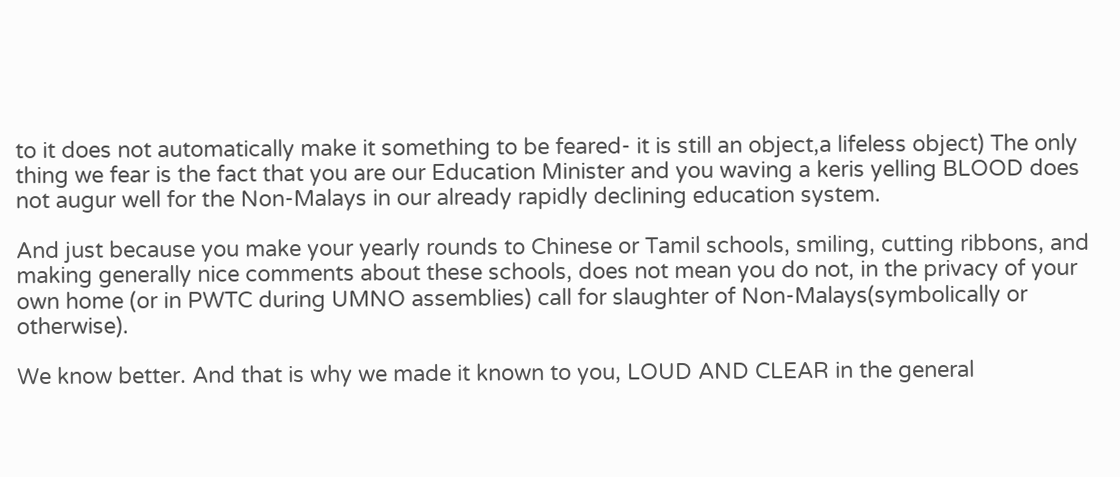to it does not automatically make it something to be feared- it is still an object,a lifeless object) The only thing we fear is the fact that you are our Education Minister and you waving a keris yelling BLOOD does not augur well for the Non-Malays in our already rapidly declining education system.

And just because you make your yearly rounds to Chinese or Tamil schools, smiling, cutting ribbons, and making generally nice comments about these schools, does not mean you do not, in the privacy of your own home (or in PWTC during UMNO assemblies) call for slaughter of Non-Malays(symbolically or otherwise).

We know better. And that is why we made it known to you, LOUD AND CLEAR in the general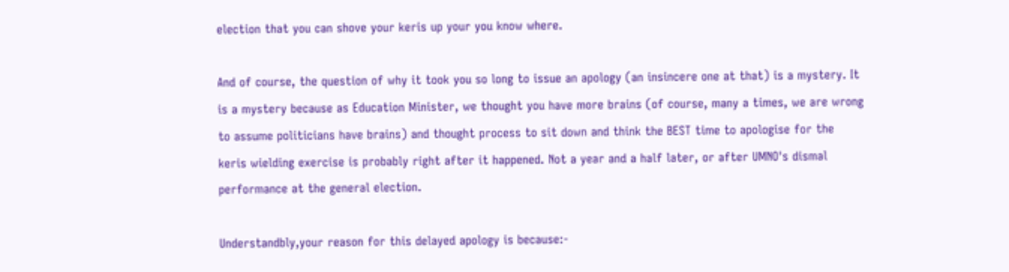election that you can shove your keris up your you know where.

And of course, the question of why it took you so long to issue an apology (an insincere one at that) is a mystery. It is a mystery because as Education Minister, we thought you have more brains (of course, many a times, we are wrong to assume politicians have brains) and thought process to sit down and think the BEST time to apologise for the keris wielding exercise is probably right after it happened. Not a year and a half later, or after UMNO's dismal performance at the general election.

Understandbly,your reason for this delayed apology is because:-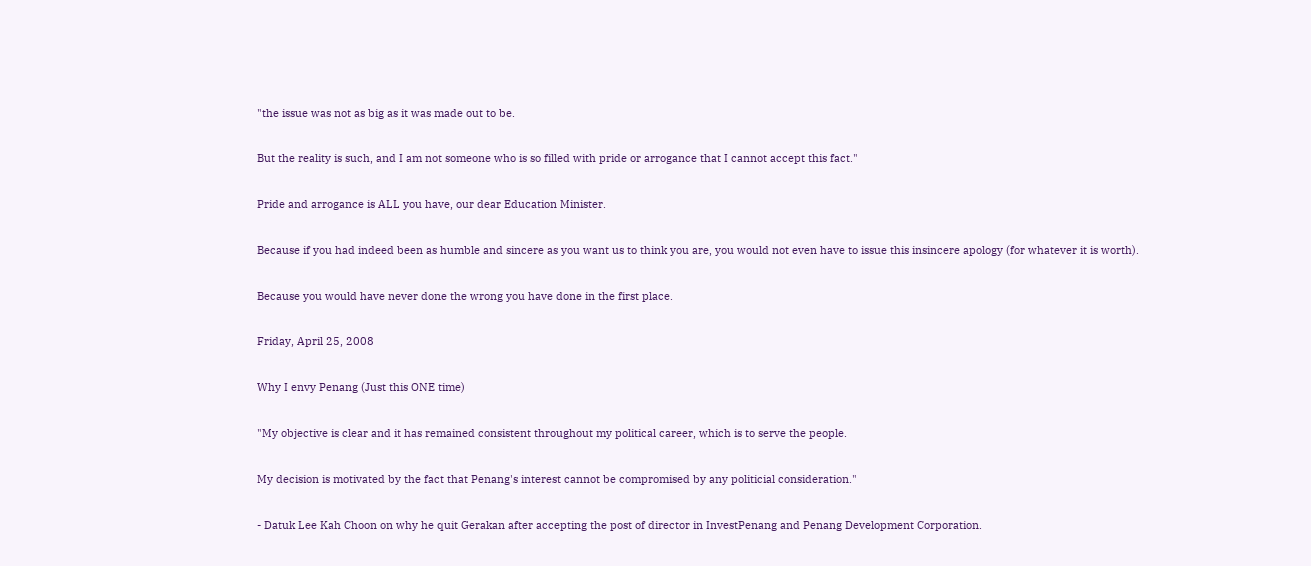"the issue was not as big as it was made out to be.

But the reality is such, and I am not someone who is so filled with pride or arrogance that I cannot accept this fact."

Pride and arrogance is ALL you have, our dear Education Minister.

Because if you had indeed been as humble and sincere as you want us to think you are, you would not even have to issue this insincere apology (for whatever it is worth).

Because you would have never done the wrong you have done in the first place.

Friday, April 25, 2008

Why I envy Penang (Just this ONE time)

"My objective is clear and it has remained consistent throughout my political career, which is to serve the people.

My decision is motivated by the fact that Penang's interest cannot be compromised by any politicial consideration."

- Datuk Lee Kah Choon on why he quit Gerakan after accepting the post of director in InvestPenang and Penang Development Corporation.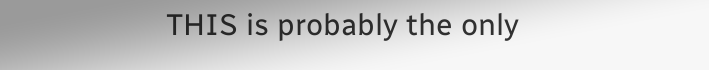THIS is probably the only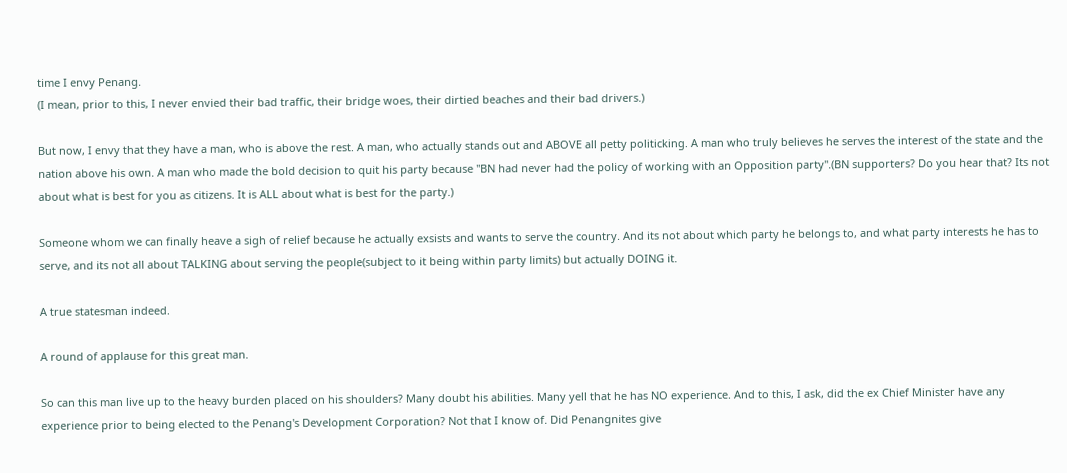time I envy Penang.
(I mean, prior to this, I never envied their bad traffic, their bridge woes, their dirtied beaches and their bad drivers.)

But now, I envy that they have a man, who is above the rest. A man, who actually stands out and ABOVE all petty politicking. A man who truly believes he serves the interest of the state and the nation above his own. A man who made the bold decision to quit his party because "BN had never had the policy of working with an Opposition party".(BN supporters? Do you hear that? Its not about what is best for you as citizens. It is ALL about what is best for the party.)

Someone whom we can finally heave a sigh of relief because he actually exsists and wants to serve the country. And its not about which party he belongs to, and what party interests he has to serve, and its not all about TALKING about serving the people(subject to it being within party limits) but actually DOING it.

A true statesman indeed.

A round of applause for this great man.

So can this man live up to the heavy burden placed on his shoulders? Many doubt his abilities. Many yell that he has NO experience. And to this, I ask, did the ex Chief Minister have any experience prior to being elected to the Penang's Development Corporation? Not that I know of. Did Penangnites give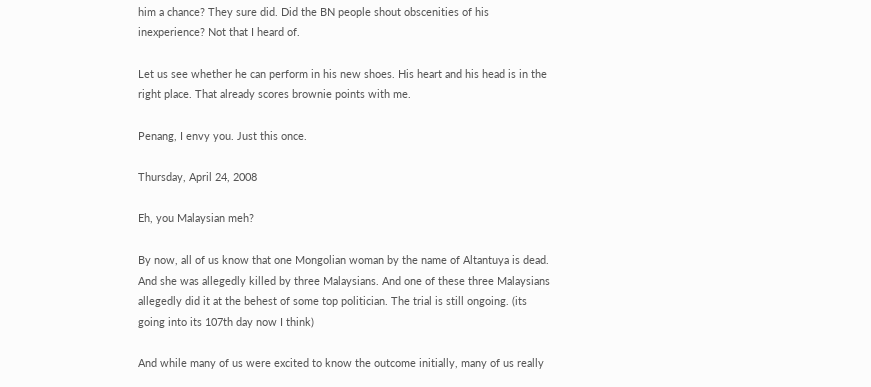him a chance? They sure did. Did the BN people shout obscenities of his inexperience? Not that I heard of.

Let us see whether he can perform in his new shoes. His heart and his head is in the right place. That already scores brownie points with me.

Penang, I envy you. Just this once.

Thursday, April 24, 2008

Eh, you Malaysian meh?

By now, all of us know that one Mongolian woman by the name of Altantuya is dead. And she was allegedly killed by three Malaysians. And one of these three Malaysians allegedly did it at the behest of some top politician. The trial is still ongoing. (its going into its 107th day now I think)

And while many of us were excited to know the outcome initially, many of us really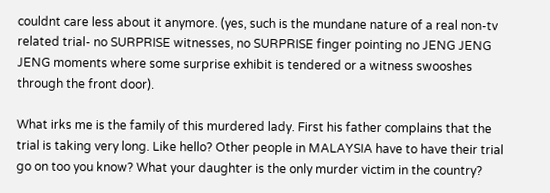couldnt care less about it anymore. (yes, such is the mundane nature of a real non-tv related trial- no SURPRISE witnesses, no SURPRISE finger pointing no JENG JENG JENG moments where some surprise exhibit is tendered or a witness swooshes through the front door).

What irks me is the family of this murdered lady. First his father complains that the trial is taking very long. Like hello? Other people in MALAYSIA have to have their trial go on too you know? What your daughter is the only murder victim in the country?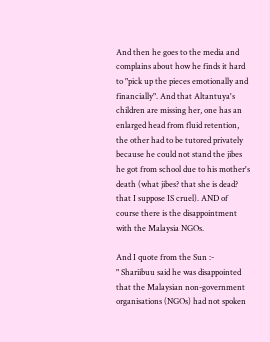And then he goes to the media and complains about how he finds it hard to "pick up the pieces emotionally and financially". And that Altantuya's children are missing her, one has an enlarged head from fluid retention, the other had to be tutored privately because he could not stand the jibes he got from school due to his mother's death (what jibes? that she is dead? that I suppose IS cruel). AND of course there is the disappointment with the Malaysia NGOs.

And I quote from the Sun :-
" Shariibuu said he was disappointed that the Malaysian non-government organisations (NGOs) had not spoken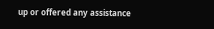up or offered any assistance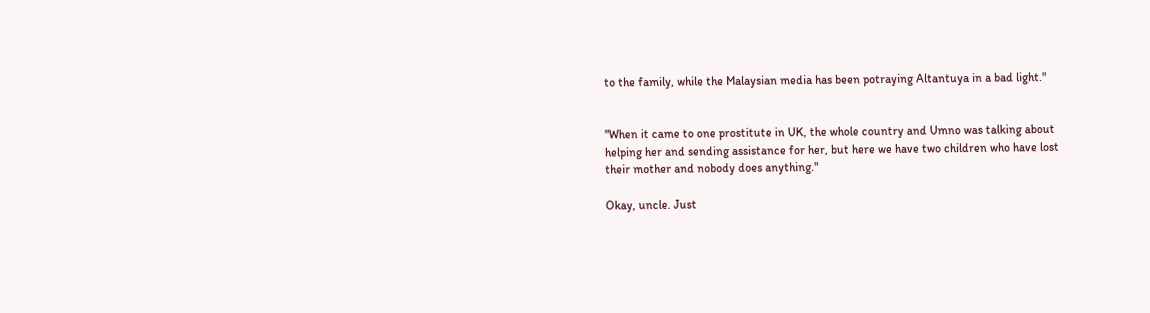to the family, while the Malaysian media has been potraying Altantuya in a bad light."


"When it came to one prostitute in UK, the whole country and Umno was talking about helping her and sending assistance for her, but here we have two children who have lost their mother and nobody does anything."

Okay, uncle. Just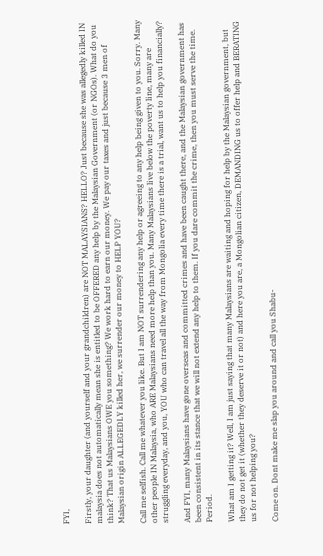FYI,

Firstly, your daughter (and yourself and your grandchildren) are NOT MALAYSIANS? HELLO? Just because she was allegedly killed IN malaysia does not automatically mean she is entitled to be OFFERED any help by the Malaysian Government (or NGOs). What do you think? That us Malaysians OWE you something? We work hard to earn our money. We pay our taxes and just because 3 men of Malaysian origin ALLEGEDLY killed her, we surrender our money to HELP YOU?

Call me selfish. Call me whatever you like. But I am NOT surrendering any help or agreeing to any help being given to you. Sorry. Many other people IN Malaysia, who ARE Malaysians need more help than you. Many Malaysians live below the poverty line, many are struggling everyday, and you, YOU who can travel all the way from Mongolia every time there is a trial, want us to help you financially?

And FYI, many Malaysians have gone overseas and committed crimes and have been caught there, and the Malaysian government has been consistent in its stance that we will not extend any help to them. If you dare commit the crime, then you must serve the time. Period.

What am I getting it? Well, I am just saying that many Malaysians are waiting and hoping for help by the Malaysian government, but they do not get it (whether they deserve it or not) and here you are, a Mongolian citizen, DEMANDING us to offer help and BERATING us for not helping you?

Come on. Dont make me slap you around and call you Shabu-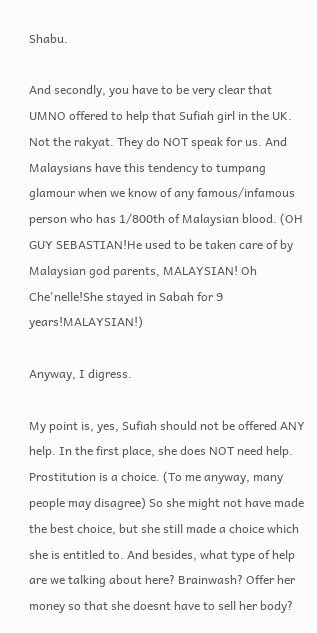Shabu.

And secondly, you have to be very clear that UMNO offered to help that Sufiah girl in the UK. Not the rakyat. They do NOT speak for us. And Malaysians have this tendency to tumpang glamour when we know of any famous/infamous person who has 1/800th of Malaysian blood. (OH GUY SEBASTIAN!He used to be taken care of by Malaysian god parents, MALAYSIAN! Oh Che'nelle!She stayed in Sabah for 9 years!MALAYSIAN!)

Anyway, I digress.

My point is, yes, Sufiah should not be offered ANY help. In the first place, she does NOT need help. Prostitution is a choice. (To me anyway, many people may disagree) So she might not have made the best choice, but she still made a choice which she is entitled to. And besides, what type of help are we talking about here? Brainwash? Offer her money so that she doesnt have to sell her body?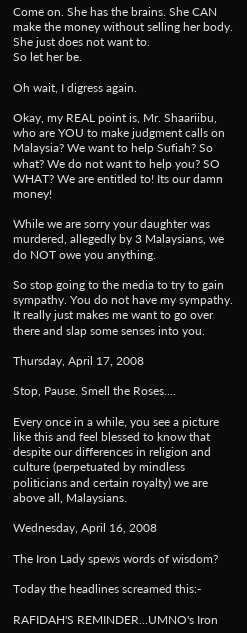Come on. She has the brains. She CAN make the money without selling her body. She just does not want to.
So let her be.

Oh wait, I digress again.

Okay, my REAL point is, Mr. Shaariibu, who are YOU to make judgment calls on Malaysia? We want to help Sufiah? So what? We do not want to help you? SO WHAT? We are entitled to! Its our damn money!

While we are sorry your daughter was murdered, allegedly by 3 Malaysians, we do NOT owe you anything.

So stop going to the media to try to gain sympathy. You do not have my sympathy. It really just makes me want to go over there and slap some senses into you.

Thursday, April 17, 2008

Stop, Pause. Smell the Roses....

Every once in a while, you see a picture like this and feel blessed to know that despite our differences in religion and culture (perpetuated by mindless politicians and certain royalty) we are above all, Malaysians.

Wednesday, April 16, 2008

The Iron Lady spews words of wisdom?

Today the headlines screamed this:-

RAFIDAH'S REMINDER...UMNO's Iron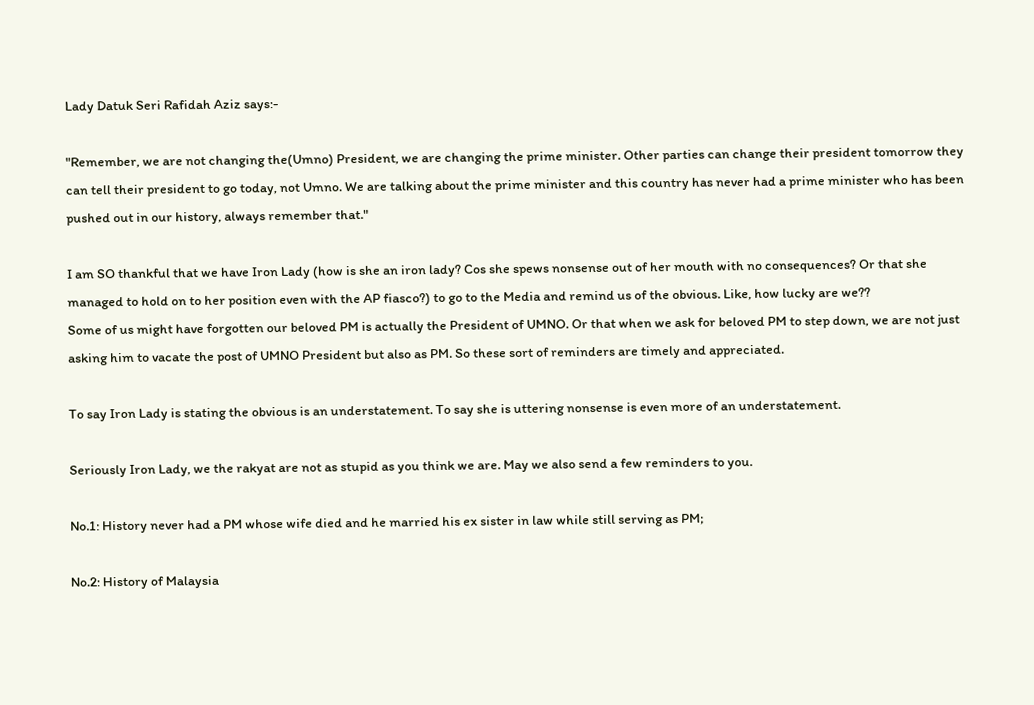Lady Datuk Seri Rafidah Aziz says:-

"Remember, we are not changing the(Umno) President, we are changing the prime minister. Other parties can change their president tomorrow they can tell their president to go today, not Umno. We are talking about the prime minister and this country has never had a prime minister who has been pushed out in our history, always remember that."

I am SO thankful that we have Iron Lady (how is she an iron lady? Cos she spews nonsense out of her mouth with no consequences? Or that she managed to hold on to her position even with the AP fiasco?) to go to the Media and remind us of the obvious. Like, how lucky are we??
Some of us might have forgotten our beloved PM is actually the President of UMNO. Or that when we ask for beloved PM to step down, we are not just asking him to vacate the post of UMNO President but also as PM. So these sort of reminders are timely and appreciated.

To say Iron Lady is stating the obvious is an understatement. To say she is uttering nonsense is even more of an understatement.

Seriously Iron Lady, we the rakyat are not as stupid as you think we are. May we also send a few reminders to you.

No.1: History never had a PM whose wife died and he married his ex sister in law while still serving as PM;

No.2: History of Malaysia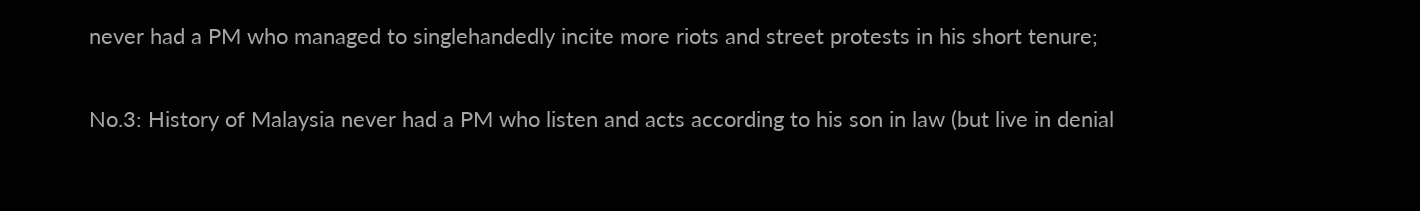never had a PM who managed to singlehandedly incite more riots and street protests in his short tenure;

No.3: History of Malaysia never had a PM who listen and acts according to his son in law (but live in denial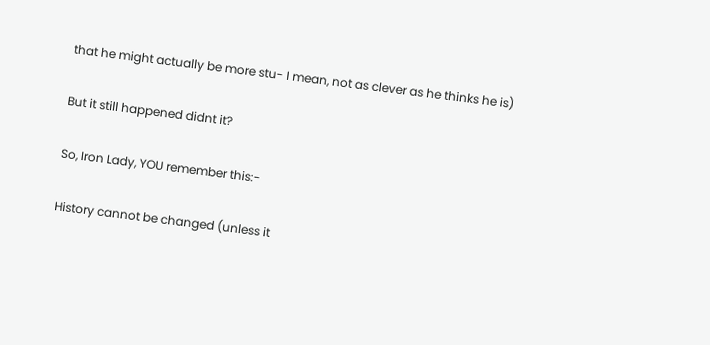that he might actually be more stu- I mean, not as clever as he thinks he is)

But it still happened didnt it?

So, Iron Lady, YOU remember this:-

History cannot be changed (unless it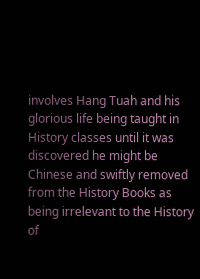involves Hang Tuah and his glorious life being taught in History classes until it was discovered he might be Chinese and swiftly removed from the History Books as being irrelevant to the History of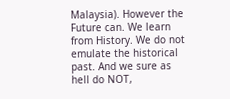Malaysia). However the Future can. We learn from History. We do not emulate the historical past. And we sure as hell do NOT,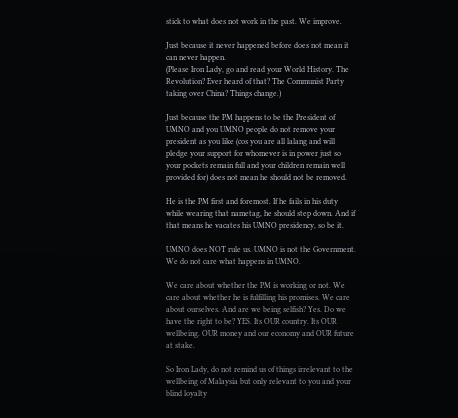stick to what does not work in the past. We improve.

Just because it never happened before does not mean it can never happen.
(Please Iron Lady, go and read your World History. The Revolution? Ever heard of that? The Communist Party taking over China? Things change.)

Just because the PM happens to be the President of UMNO and you UMNO people do not remove your president as you like (cos you are all lalang and will pledge your support for whomever is in power just so your pockets remain full and your children remain well provided for) does not mean he should not be removed.

He is the PM first and foremost. If he fails in his duty while wearing that nametag, he should step down. And if that means he vacates his UMNO presidency, so be it.

UMNO does NOT rule us. UMNO is not the Government. We do not care what happens in UMNO.

We care about whether the PM is working or not. We care about whether he is fulfilling his promises. We care about ourselves. And are we being selfish? Yes. Do we have the right to be? YES. Its OUR country. Its OUR wellbeing. OUR money and our economy and OUR future at stake.

So Iron Lady, do not remind us of things irrelevant to the wellbeing of Malaysia but only relevant to you and your blind loyalty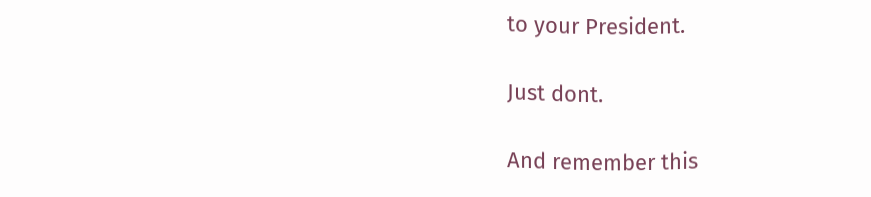to your President.

Just dont.

And remember this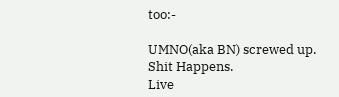too:-

UMNO(aka BN) screwed up.
Shit Happens.
Live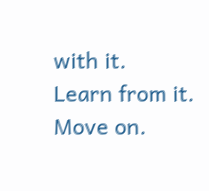with it.
Learn from it.
Move on.